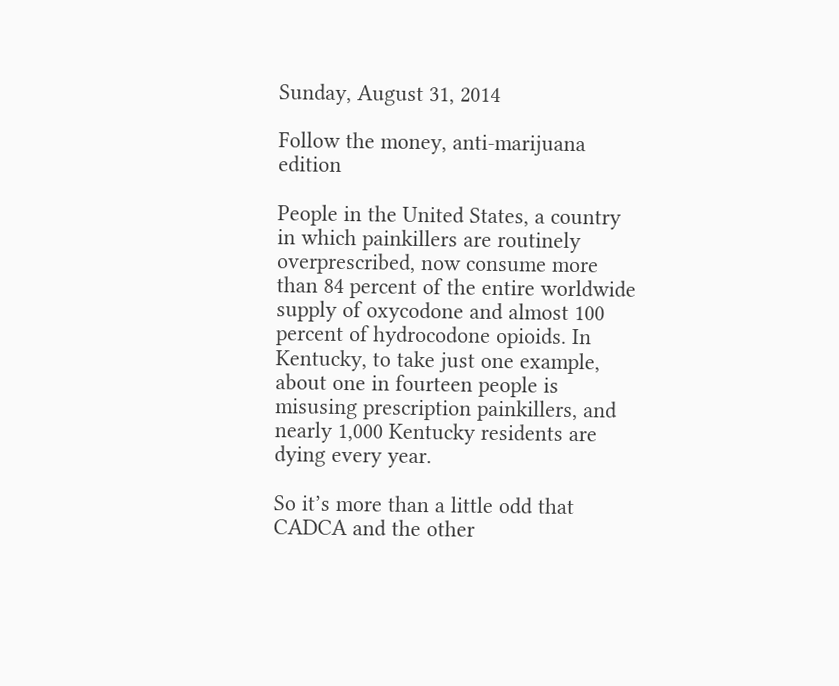Sunday, August 31, 2014

Follow the money, anti-marijuana edition

People in the United States, a country in which painkillers are routinely overprescribed, now consume more than 84 percent of the entire worldwide supply of oxycodone and almost 100 percent of hydrocodone opioids. In Kentucky, to take just one example, about one in fourteen people is misusing prescription painkillers, and nearly 1,000 Kentucky residents are dying every year.

So it’s more than a little odd that CADCA and the other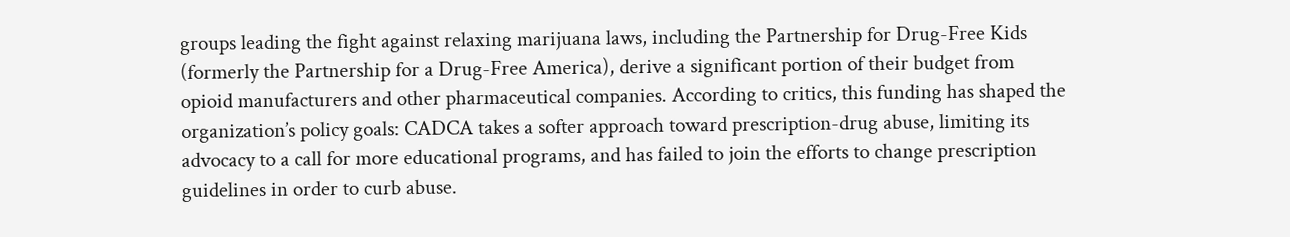groups leading the fight against relaxing marijuana laws, including the Partnership for Drug-Free Kids (formerly the Partnership for a Drug-Free America), derive a significant portion of their budget from opioid manufacturers and other pharmaceutical companies. According to critics, this funding has shaped the organization’s policy goals: CADCA takes a softer approach toward prescription-drug abuse, limiting its advocacy to a call for more educational programs, and has failed to join the efforts to change prescription guidelines in order to curb abuse.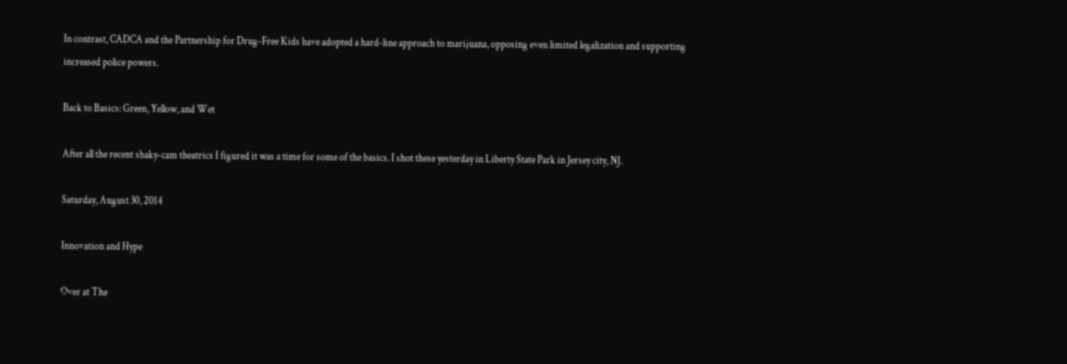In contrast, CADCA and the Partnership for Drug-Free Kids have adopted a hard-line approach to marijuana, opposing even limited legalization and supporting increased police powers.

Back to Basics: Green, Yellow, and Wet

After all the recent shaky-cam theatrics I figured it was a time for some of the basics. I shot these yesterday in Liberty State Park in Jersey city, NJ.

Saturday, August 30, 2014

Innovation and Hype

Over at The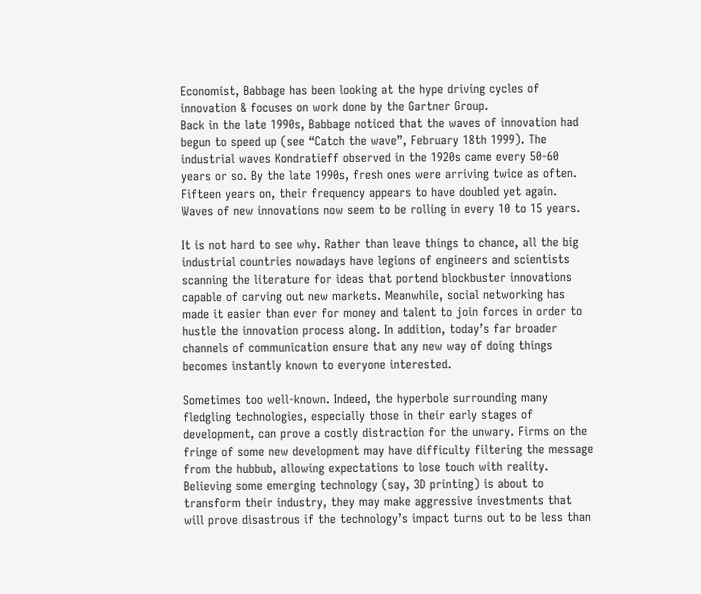Economist, Babbage has been looking at the hype driving cycles of innovation & focuses on work done by the Gartner Group.
Back in the late 1990s, Babbage noticed that the waves of innovation had begun to speed up (see “Catch the wave”, February 18th 1999). The industrial waves Kondratieff observed in the 1920s came every 50-60 years or so. By the late 1990s, fresh ones were arriving twice as often. Fifteen years on, their frequency appears to have doubled yet again. Waves of new innovations now seem to be rolling in every 10 to 15 years.

It is not hard to see why. Rather than leave things to chance, all the big industrial countries nowadays have legions of engineers and scientists scanning the literature for ideas that portend blockbuster innovations capable of carving out new markets. Meanwhile, social networking has made it easier than ever for money and talent to join forces in order to hustle the innovation process along. In addition, today’s far broader channels of communication ensure that any new way of doing things becomes instantly known to everyone interested.

Sometimes too well-known. Indeed, the hyperbole surrounding many fledgling technologies, especially those in their early stages of development, can prove a costly distraction for the unwary. Firms on the fringe of some new development may have difficulty filtering the message from the hubbub, allowing expectations to lose touch with reality. Believing some emerging technology (say, 3D printing) is about to transform their industry, they may make aggressive investments that will prove disastrous if the technology’s impact turns out to be less than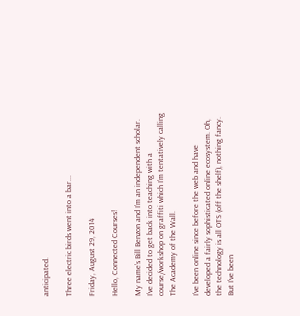anticipated.

Three electric birds went into a bar...

Friday, August 29, 2014

Hello, Connected Courses!

My name’s Bill Benzon and I’m an independent scholar. I’ve decided to get back into teaching with a course/workshop on graffiti which I’m tentatively calling The Academy of the Wall.

I’ve been online since before the web and have developed a fairly sophisticated online ecosystem. Oh, the technology is all OTS (off the shelf), nothing fancy. But I’ve been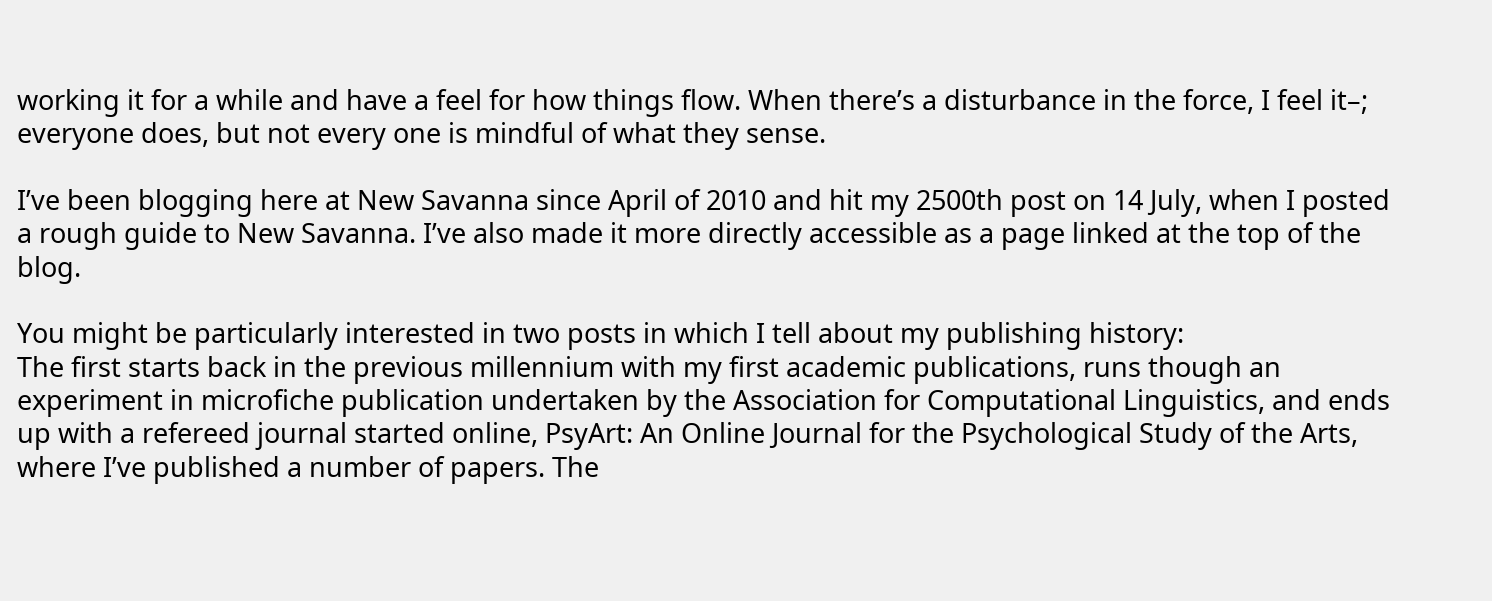working it for a while and have a feel for how things flow. When there’s a disturbance in the force, I feel it–; everyone does, but not every one is mindful of what they sense.

I’ve been blogging here at New Savanna since April of 2010 and hit my 2500th post on 14 July, when I posted a rough guide to New Savanna. I’ve also made it more directly accessible as a page linked at the top of the blog.

You might be particularly interested in two posts in which I tell about my publishing history:
The first starts back in the previous millennium with my first academic publications, runs though an experiment in microfiche publication undertaken by the Association for Computational Linguistics, and ends up with a refereed journal started online, PsyArt: An Online Journal for the Psychological Study of the Arts, where I’ve published a number of papers. The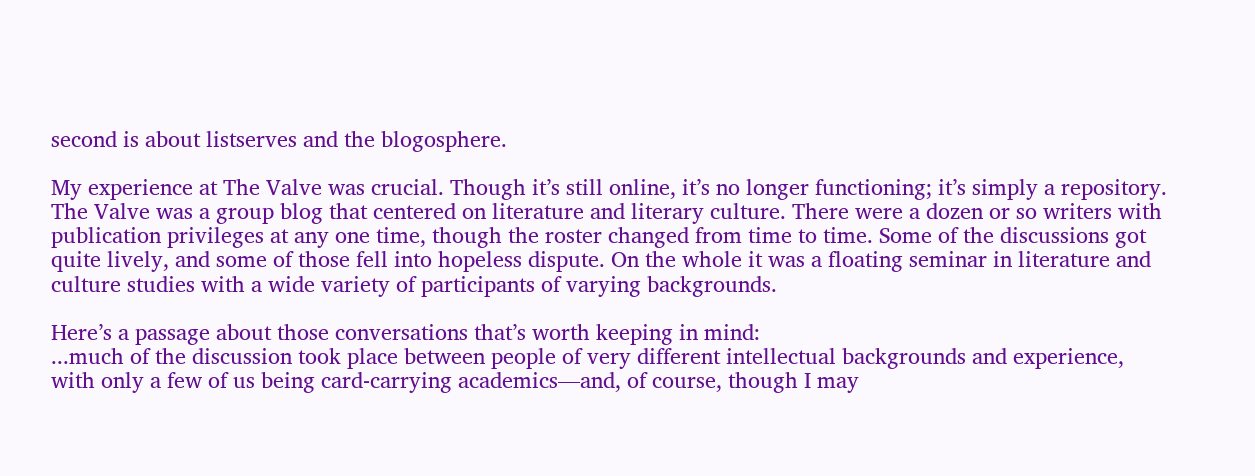second is about listserves and the blogosphere.

My experience at The Valve was crucial. Though it’s still online, it’s no longer functioning; it’s simply a repository. The Valve was a group blog that centered on literature and literary culture. There were a dozen or so writers with publication privileges at any one time, though the roster changed from time to time. Some of the discussions got quite lively, and some of those fell into hopeless dispute. On the whole it was a floating seminar in literature and culture studies with a wide variety of participants of varying backgrounds.

Here’s a passage about those conversations that’s worth keeping in mind:
...much of the discussion took place between people of very different intellectual backgrounds and experience, with only a few of us being card-carrying academics—and, of course, though I may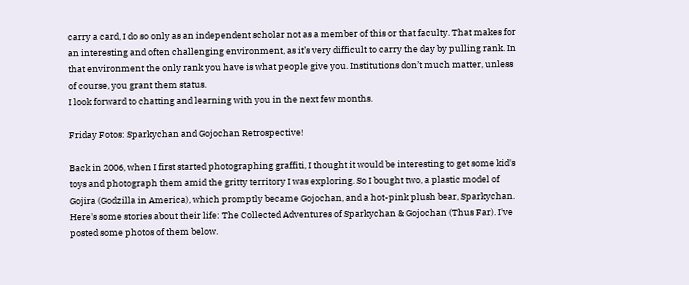carry a card, I do so only as an independent scholar not as a member of this or that faculty. That makes for an interesting and often challenging environment, as it’s very difficult to carry the day by pulling rank. In that environment the only rank you have is what people give you. Institutions don’t much matter, unless of course, you grant them status.
I look forward to chatting and learning with you in the next few months.

Friday Fotos: Sparkychan and Gojochan Retrospective!

Back in 2006, when I first started photographing graffiti, I thought it would be interesting to get some kid's toys and photograph them amid the gritty territory I was exploring. So I bought two, a plastic model of Gojira (Godzilla in America), which promptly became Gojochan, and a hot-pink plush bear, Sparkychan. Here's some stories about their life: The Collected Adventures of Sparkychan & Gojochan (Thus Far). I've posted some photos of them below.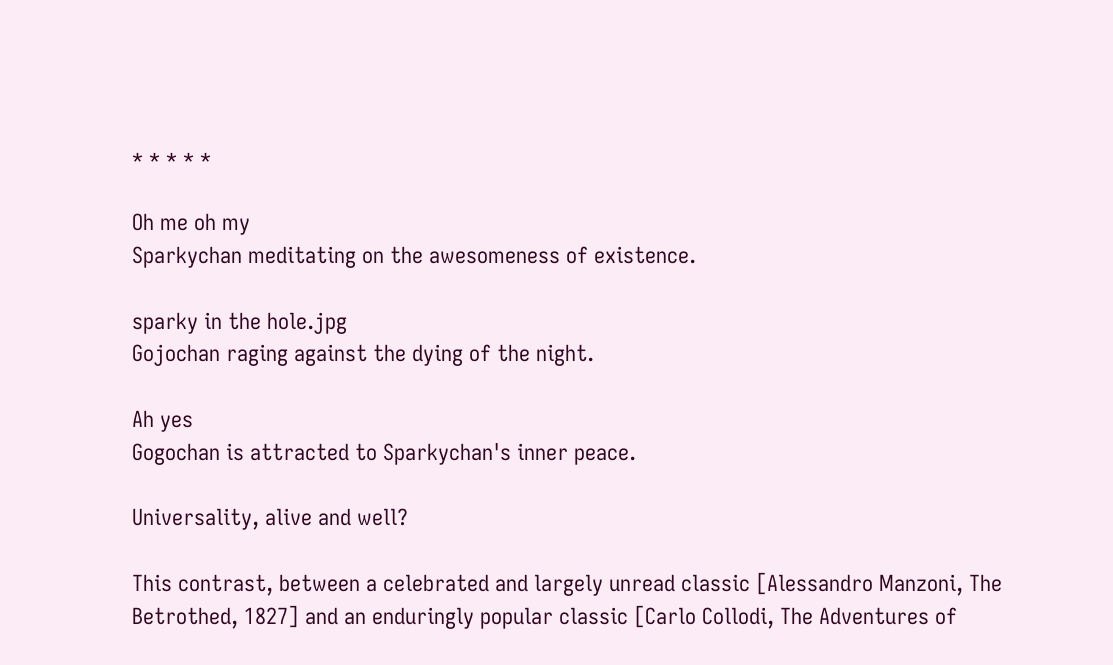* * * * *

Oh me oh my
Sparkychan meditating on the awesomeness of existence.

sparky in the hole.jpg
Gojochan raging against the dying of the night.

Ah yes
Gogochan is attracted to Sparkychan's inner peace.

Universality, alive and well?

This contrast, between a celebrated and largely unread classic [Alessandro Manzoni, The Betrothed, 1827] and an enduringly popular classic [Carlo Collodi, The Adventures of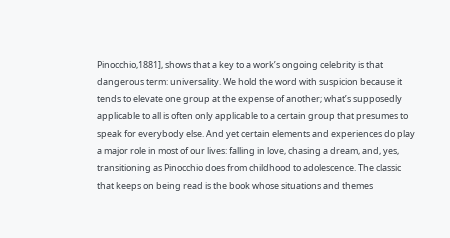Pinocchio,1881], shows that a key to a work’s ongoing celebrity is that dangerous term: universality. We hold the word with suspicion because it tends to elevate one group at the expense of another; what’s supposedly applicable to all is often only applicable to a certain group that presumes to speak for everybody else. And yet certain elements and experiences do play a major role in most of our lives: falling in love, chasing a dream, and, yes, transitioning as Pinocchio does from childhood to adolescence. The classic that keeps on being read is the book whose situations and themes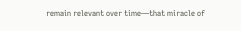remain relevant over time—that miracle of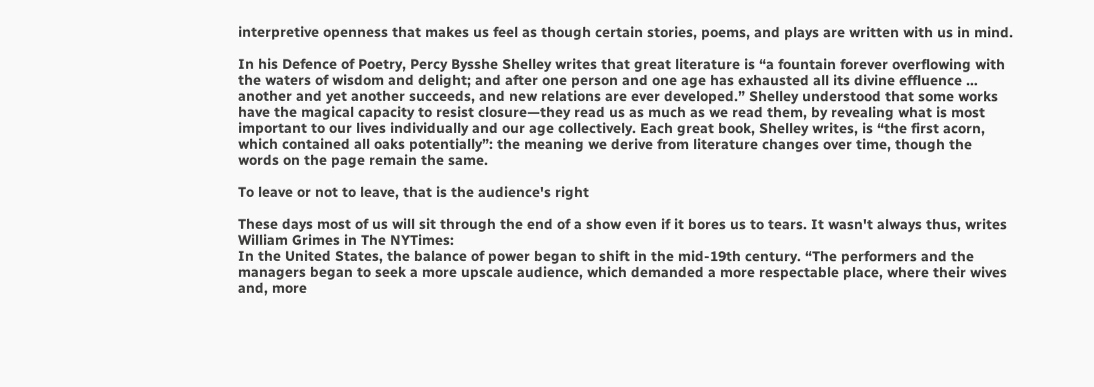interpretive openness that makes us feel as though certain stories, poems, and plays are written with us in mind.

In his Defence of Poetry, Percy Bysshe Shelley writes that great literature is “a fountain forever overflowing with the waters of wisdom and delight; and after one person and one age has exhausted all its divine effluence … another and yet another succeeds, and new relations are ever developed.” Shelley understood that some works have the magical capacity to resist closure—they read us as much as we read them, by revealing what is most important to our lives individually and our age collectively. Each great book, Shelley writes, is “the first acorn, which contained all oaks potentially”: the meaning we derive from literature changes over time, though the words on the page remain the same.

To leave or not to leave, that is the audience's right

These days most of us will sit through the end of a show even if it bores us to tears. It wasn't always thus, writes William Grimes in The NYTimes:
In the United States, the balance of power began to shift in the mid-19th century. “The performers and the managers began to seek a more upscale audience, which demanded a more respectable place, where their wives and, more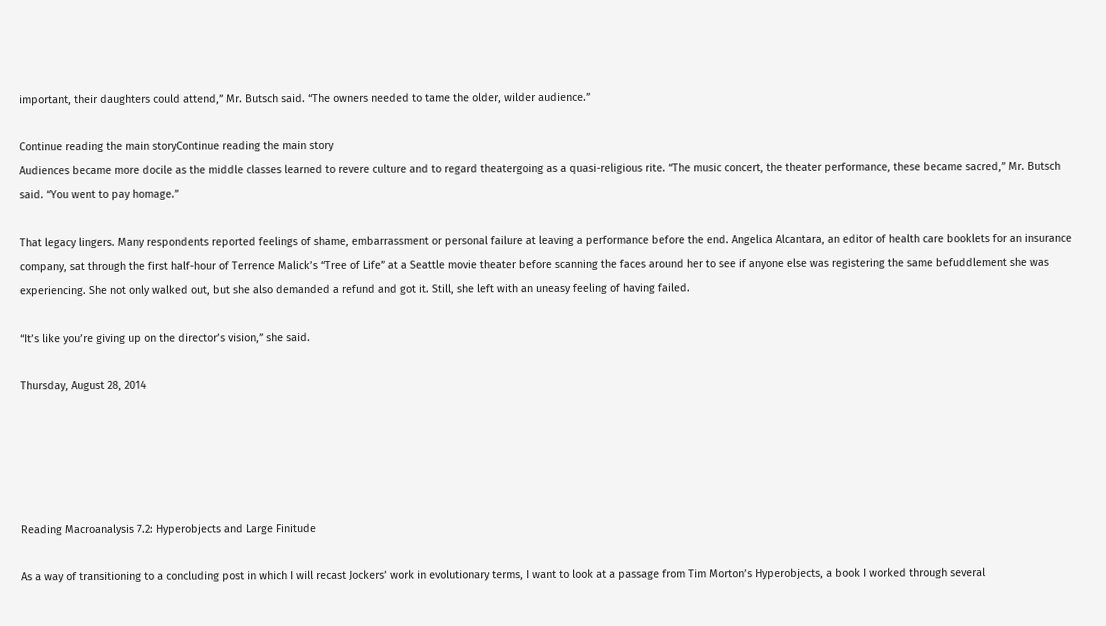important, their daughters could attend,” Mr. Butsch said. “The owners needed to tame the older, wilder audience.”

Continue reading the main storyContinue reading the main story
Audiences became more docile as the middle classes learned to revere culture and to regard theatergoing as a quasi-religious rite. “The music concert, the theater performance, these became sacred,” Mr. Butsch said. “You went to pay homage.”

That legacy lingers. Many respondents reported feelings of shame, embarrassment or personal failure at leaving a performance before the end. Angelica Alcantara, an editor of health care booklets for an insurance company, sat through the first half-hour of Terrence Malick’s “Tree of Life” at a Seattle movie theater before scanning the faces around her to see if anyone else was registering the same befuddlement she was experiencing. She not only walked out, but she also demanded a refund and got it. Still, she left with an uneasy feeling of having failed.

“It’s like you’re giving up on the director’s vision,” she said.

Thursday, August 28, 2014





Reading Macroanalysis 7.2: Hyperobjects and Large Finitude

As a way of transitioning to a concluding post in which I will recast Jockers’ work in evolutionary terms, I want to look at a passage from Tim Morton’s Hyperobjects, a book I worked through several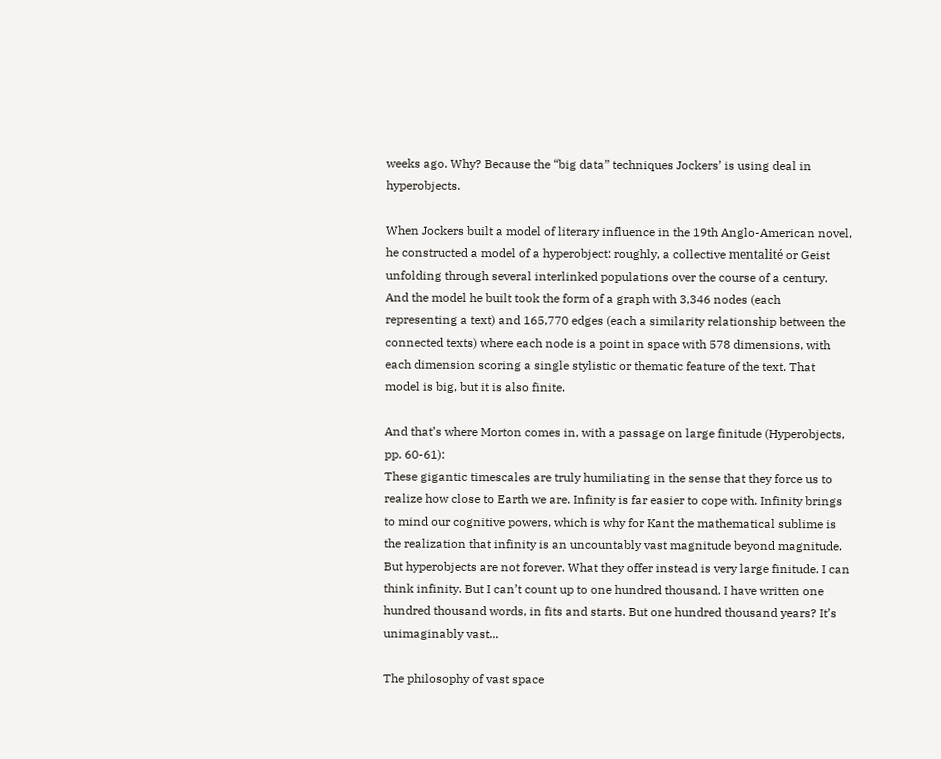weeks ago. Why? Because the “big data” techniques Jockers’ is using deal in hyperobjects.

When Jockers built a model of literary influence in the 19th Anglo-American novel, he constructed a model of a hyperobject: roughly, a collective mentalité or Geist unfolding through several interlinked populations over the course of a century. And the model he built took the form of a graph with 3,346 nodes (each representing a text) and 165,770 edges (each a similarity relationship between the connected texts) where each node is a point in space with 578 dimensions, with each dimension scoring a single stylistic or thematic feature of the text. That model is big, but it is also finite.

And that’s where Morton comes in, with a passage on large finitude (Hyperobjects, pp. 60-61):
These gigantic timescales are truly humiliating in the sense that they force us to realize how close to Earth we are. Infinity is far easier to cope with. Infinity brings to mind our cognitive powers, which is why for Kant the mathematical sublime is the realization that infinity is an uncountably vast magnitude beyond magnitude. But hyperobjects are not forever. What they offer instead is very large finitude. I can think infinity. But I can’t count up to one hundred thousand. I have written one hundred thousand words, in fits and starts. But one hundred thousand years? It’s unimaginably vast...

The philosophy of vast space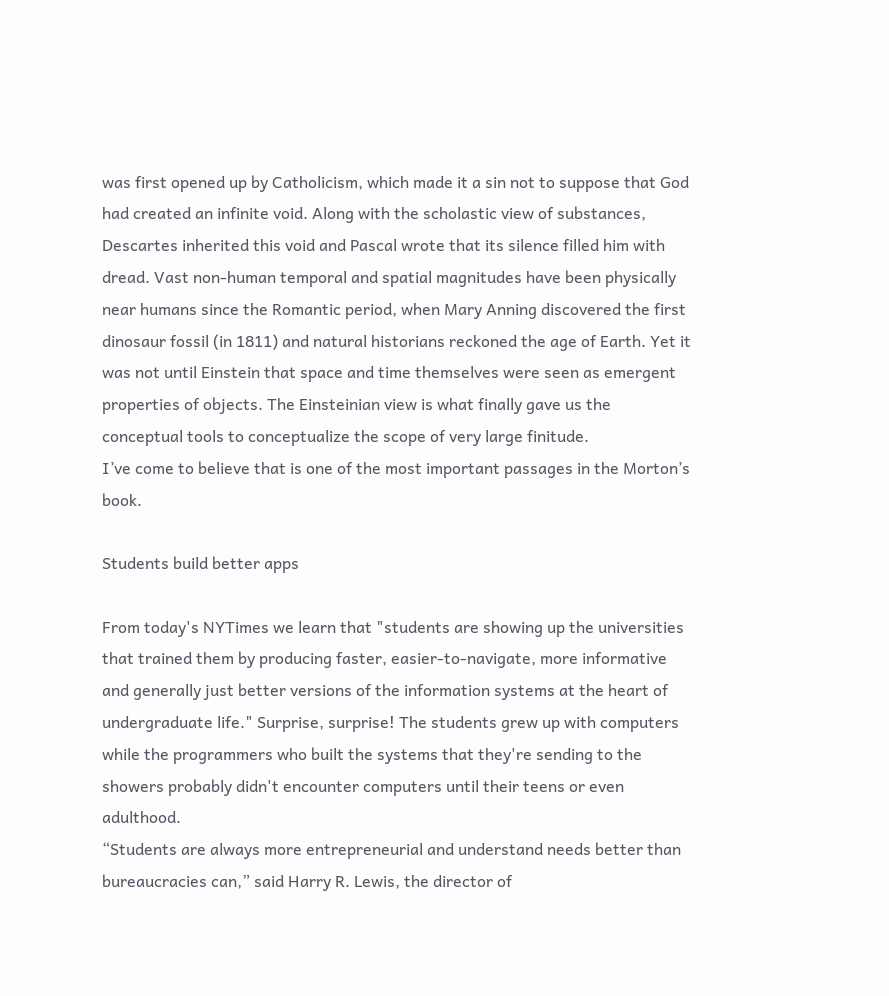was first opened up by Catholicism, which made it a sin not to suppose that God had created an infinite void. Along with the scholastic view of substances, Descartes inherited this void and Pascal wrote that its silence filled him with dread. Vast non-human temporal and spatial magnitudes have been physically near humans since the Romantic period, when Mary Anning discovered the first dinosaur fossil (in 1811) and natural historians reckoned the age of Earth. Yet it was not until Einstein that space and time themselves were seen as emergent properties of objects. The Einsteinian view is what finally gave us the conceptual tools to conceptualize the scope of very large finitude.
I’ve come to believe that is one of the most important passages in the Morton’s book.

Students build better apps

From today's NYTimes we learn that "students are showing up the universities that trained them by producing faster, easier-to-navigate, more informative and generally just better versions of the information systems at the heart of undergraduate life." Surprise, surprise! The students grew up with computers while the programmers who built the systems that they're sending to the showers probably didn't encounter computers until their teens or even adulthood.
“Students are always more entrepreneurial and understand needs better than bureaucracies can,” said Harry R. Lewis, the director of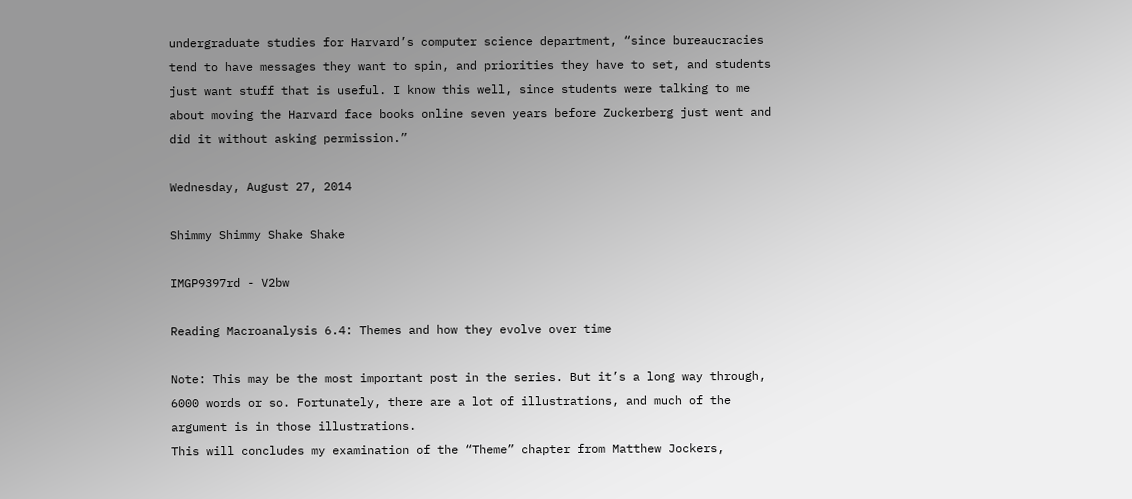undergraduate studies for Harvard’s computer science department, “since bureaucracies tend to have messages they want to spin, and priorities they have to set, and students just want stuff that is useful. I know this well, since students were talking to me about moving the Harvard face books online seven years before Zuckerberg just went and did it without asking permission.”

Wednesday, August 27, 2014

Shimmy Shimmy Shake Shake

IMGP9397rd - V2bw

Reading Macroanalysis 6.4: Themes and how they evolve over time

Note: This may be the most important post in the series. But it’s a long way through, 6000 words or so. Fortunately, there are a lot of illustrations, and much of the argument is in those illustrations.
This will concludes my examination of the “Theme” chapter from Matthew Jockers,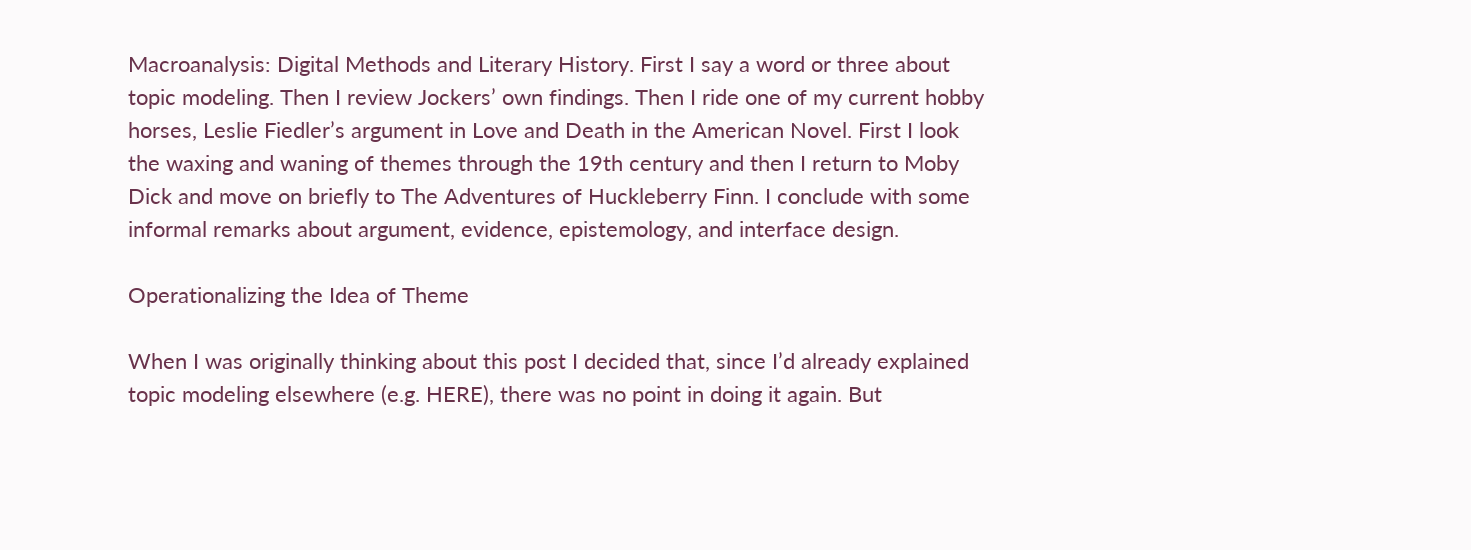Macroanalysis: Digital Methods and Literary History. First I say a word or three about topic modeling. Then I review Jockers’ own findings. Then I ride one of my current hobby horses, Leslie Fiedler’s argument in Love and Death in the American Novel. First I look the waxing and waning of themes through the 19th century and then I return to Moby Dick and move on briefly to The Adventures of Huckleberry Finn. I conclude with some informal remarks about argument, evidence, epistemology, and interface design.

Operationalizing the Idea of Theme

When I was originally thinking about this post I decided that, since I’d already explained topic modeling elsewhere (e.g. HERE), there was no point in doing it again. But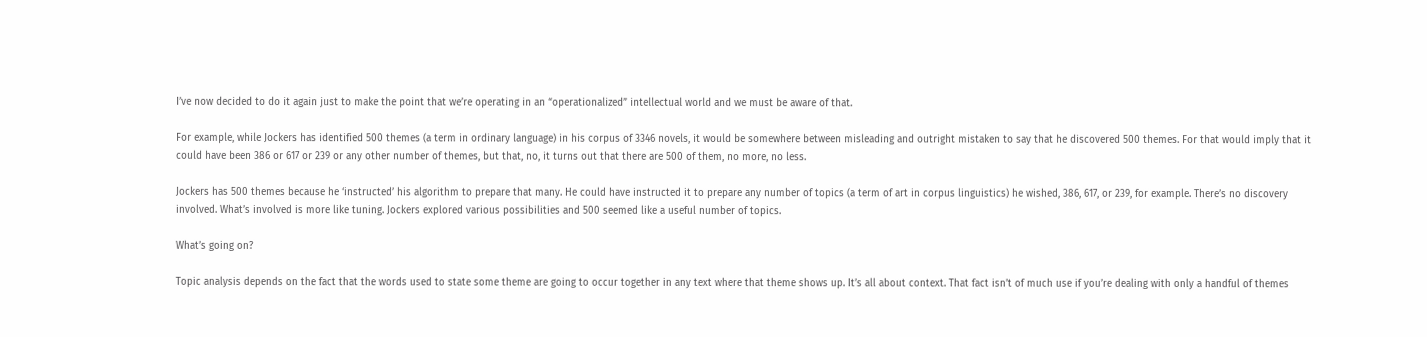I’ve now decided to do it again just to make the point that we’re operating in an “operationalized” intellectual world and we must be aware of that.

For example, while Jockers has identified 500 themes (a term in ordinary language) in his corpus of 3346 novels, it would be somewhere between misleading and outright mistaken to say that he discovered 500 themes. For that would imply that it could have been 386 or 617 or 239 or any other number of themes, but that, no, it turns out that there are 500 of them, no more, no less.

Jockers has 500 themes because he ‘instructed’ his algorithm to prepare that many. He could have instructed it to prepare any number of topics (a term of art in corpus linguistics) he wished, 386, 617, or 239, for example. There’s no discovery involved. What’s involved is more like tuning. Jockers explored various possibilities and 500 seemed like a useful number of topics.

What’s going on?

Topic analysis depends on the fact that the words used to state some theme are going to occur together in any text where that theme shows up. It’s all about context. That fact isn’t of much use if you’re dealing with only a handful of themes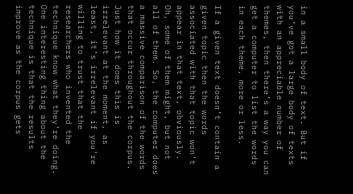in a small body of text. But if you’ve got a large body of texts with an appreciable number of themes, then there’s a way you can get a computer to list the words in each theme, more or less.

If a given text doesn’t contain a given topic then the words associated with that topic won’t appear in that text, obviously. Oh, some of them might, but not all of them. So, the computer does a massive comparison of the words that occur throughout the corpus. Just how it does this is irrelevant at the moment, as least, it’s irrelevant if you’re willing to trust that the researchers who invented the technique know what they’re doing. One interesting thing about the technique is that the results improve as the corpus gets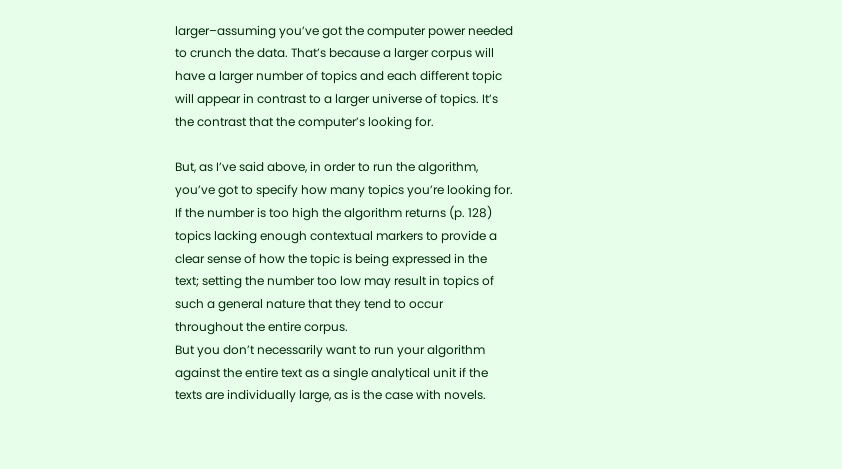larger–assuming you’ve got the computer power needed to crunch the data. That’s because a larger corpus will have a larger number of topics and each different topic will appear in contrast to a larger universe of topics. It’s the contrast that the computer’s looking for.

But, as I’ve said above, in order to run the algorithm, you’ve got to specify how many topics you’re looking for. If the number is too high the algorithm returns (p. 128)
topics lacking enough contextual markers to provide a clear sense of how the topic is being expressed in the text; setting the number too low may result in topics of such a general nature that they tend to occur throughout the entire corpus.
But you don’t necessarily want to run your algorithm against the entire text as a single analytical unit if the texts are individually large, as is the case with novels.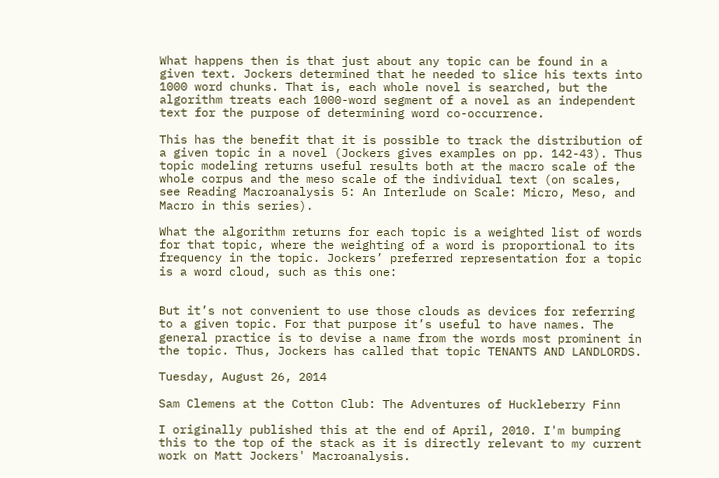What happens then is that just about any topic can be found in a given text. Jockers determined that he needed to slice his texts into 1000 word chunks. That is, each whole novel is searched, but the algorithm treats each 1000-word segment of a novel as an independent text for the purpose of determining word co-occurrence.

This has the benefit that it is possible to track the distribution of a given topic in a novel (Jockers gives examples on pp. 142-43). Thus topic modeling returns useful results both at the macro scale of the whole corpus and the meso scale of the individual text (on scales, see Reading Macroanalysis 5: An Interlude on Scale: Micro, Meso, and Macro in this series).

What the algorithm returns for each topic is a weighted list of words for that topic, where the weighting of a word is proportional to its frequency in the topic. Jockers’ preferred representation for a topic is a word cloud, such as this one:


But it’s not convenient to use those clouds as devices for referring to a given topic. For that purpose it’s useful to have names. The general practice is to devise a name from the words most prominent in the topic. Thus, Jockers has called that topic TENANTS AND LANDLORDS.

Tuesday, August 26, 2014

Sam Clemens at the Cotton Club: The Adventures of Huckleberry Finn

I originally published this at the end of April, 2010. I'm bumping this to the top of the stack as it is directly relevant to my current work on Matt Jockers' Macroanalysis.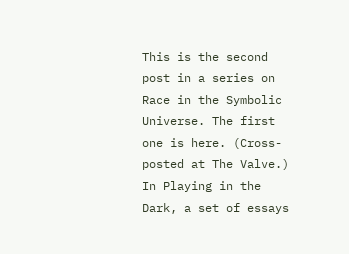This is the second post in a series on Race in the Symbolic Universe. The first one is here. (Cross-posted at The Valve.)
In Playing in the Dark, a set of essays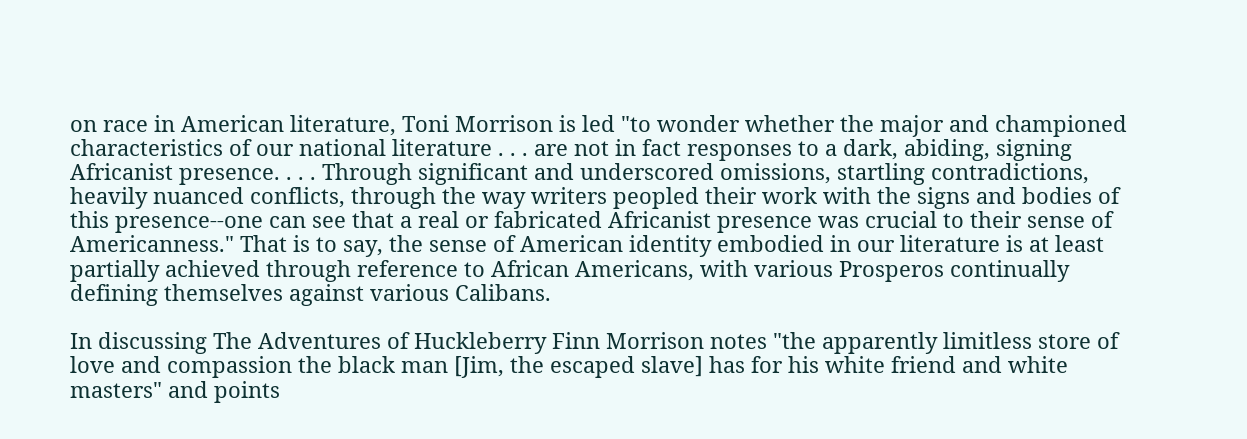on race in American literature, Toni Morrison is led "to wonder whether the major and championed characteristics of our national literature . . . are not in fact responses to a dark, abiding, signing Africanist presence. . . . Through significant and underscored omissions, startling contradictions, heavily nuanced conflicts, through the way writers peopled their work with the signs and bodies of this presence--one can see that a real or fabricated Africanist presence was crucial to their sense of Americanness." That is to say, the sense of American identity embodied in our literature is at least partially achieved through reference to African Americans, with various Prosperos continually defining themselves against various Calibans.

In discussing The Adventures of Huckleberry Finn Morrison notes "the apparently limitless store of love and compassion the black man [Jim, the escaped slave] has for his white friend and white masters" and points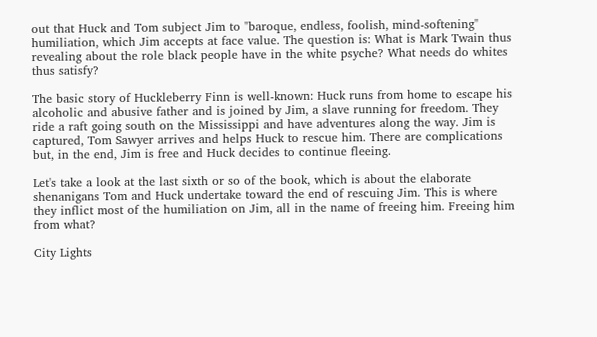out that Huck and Tom subject Jim to "baroque, endless, foolish, mind-softening" humiliation, which Jim accepts at face value. The question is: What is Mark Twain thus revealing about the role black people have in the white psyche? What needs do whites thus satisfy?

The basic story of Huckleberry Finn is well-known: Huck runs from home to escape his alcoholic and abusive father and is joined by Jim, a slave running for freedom. They ride a raft going south on the Mississippi and have adventures along the way. Jim is captured, Tom Sawyer arrives and helps Huck to rescue him. There are complications but, in the end, Jim is free and Huck decides to continue fleeing.

Let's take a look at the last sixth or so of the book, which is about the elaborate shenanigans Tom and Huck undertake toward the end of rescuing Jim. This is where they inflict most of the humiliation on Jim, all in the name of freeing him. Freeing him from what?

City Lights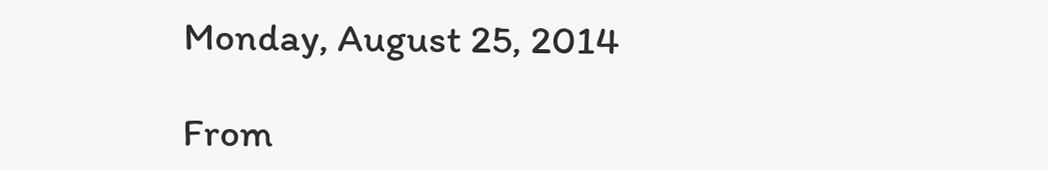Monday, August 25, 2014

From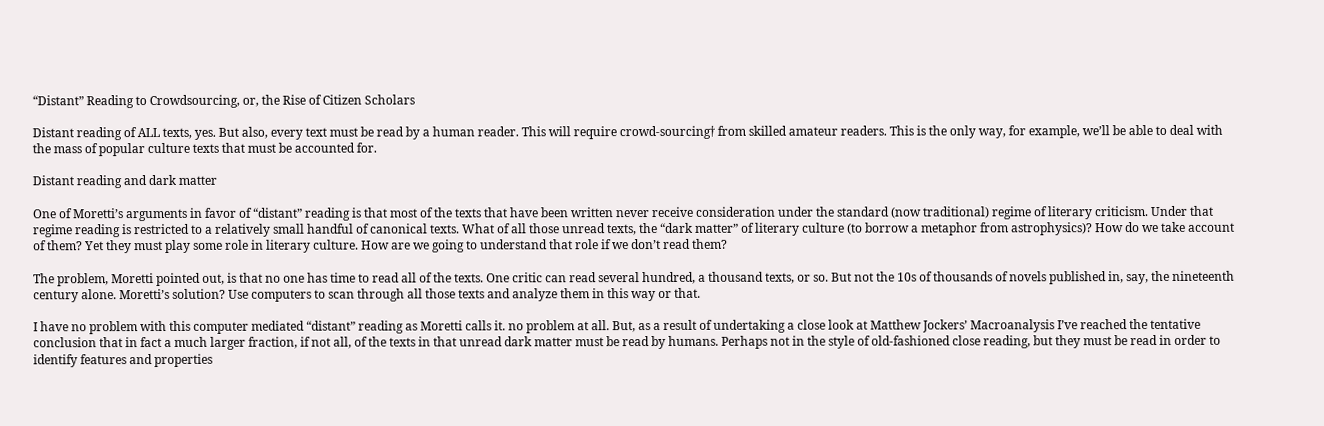“Distant” Reading to Crowdsourcing, or, the Rise of Citizen Scholars

Distant reading of ALL texts, yes. But also, every text must be read by a human reader. This will require crowd-sourcing† from skilled amateur readers. This is the only way, for example, we’ll be able to deal with the mass of popular culture texts that must be accounted for.

Distant reading and dark matter

One of Moretti’s arguments in favor of “distant” reading is that most of the texts that have been written never receive consideration under the standard (now traditional) regime of literary criticism. Under that regime reading is restricted to a relatively small handful of canonical texts. What of all those unread texts, the “dark matter” of literary culture (to borrow a metaphor from astrophysics)? How do we take account of them? Yet they must play some role in literary culture. How are we going to understand that role if we don’t read them?

The problem, Moretti pointed out, is that no one has time to read all of the texts. One critic can read several hundred, a thousand texts, or so. But not the 10s of thousands of novels published in, say, the nineteenth century alone. Moretti’s solution? Use computers to scan through all those texts and analyze them in this way or that.

I have no problem with this computer mediated “distant” reading as Moretti calls it. no problem at all. But, as a result of undertaking a close look at Matthew Jockers’ Macroanalysis I’ve reached the tentative conclusion that in fact a much larger fraction, if not all, of the texts in that unread dark matter must be read by humans. Perhaps not in the style of old-fashioned close reading, but they must be read in order to identify features and properties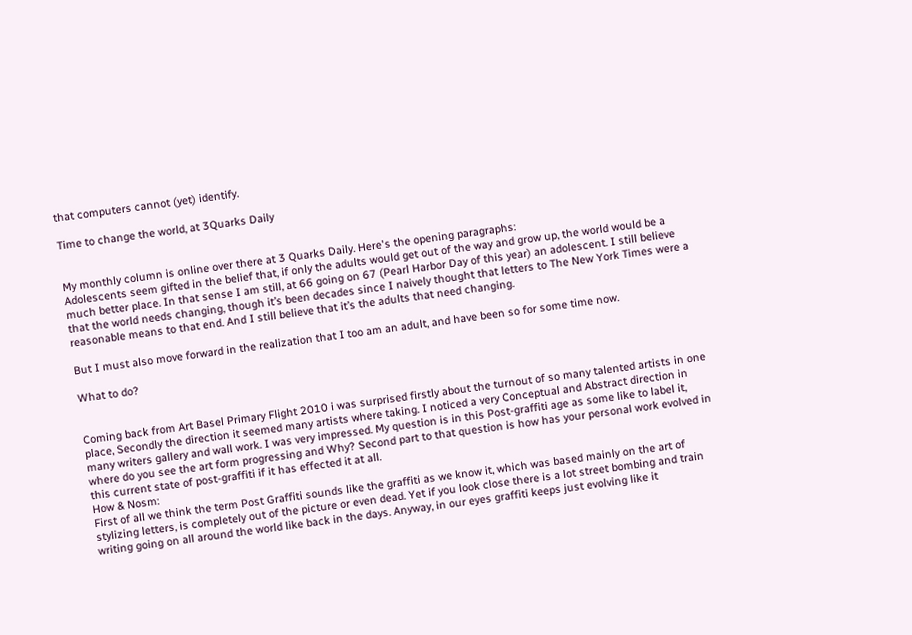that computers cannot (yet) identify.

Time to change the world, at 3Quarks Daily


My monthly column is online over there at 3 Quarks Daily. Here's the opening paragraphs:
Adolescents seem gifted in the belief that, if only the adults would get out of the way and grow up, the world would be a much better place. In that sense I am still, at 66 going on 67 (Pearl Harbor Day of this year) an adolescent. I still believe that the world needs changing, though it’s been decades since I naively thought that letters to The New York Times were a reasonable means to that end. And I still believe that it’s the adults that need changing.

But I must also move forward in the realization that I too am an adult, and have been so for some time now.

What to do?


Coming back from Art Basel Primary Flight 2010 i was surprised firstly about the turnout of so many talented artists in one place, Secondly the direction it seemed many artists where taking. I noticed a very Conceptual and Abstract direction in many writers gallery and wall work. I was very impressed. My question is in this Post-graffiti age as some like to label it, where do you see the art form progressing and Why? Second part to that question is how has your personal work evolved in this current state of post-graffiti if it has effected it at all.
How & Nosm:
First of all we think the term Post Graffiti sounds like the graffiti as we know it, which was based mainly on the art of stylizing letters, is completely out of the picture or even dead. Yet if you look close there is a lot street bombing and train writing going on all around the world like back in the days. Anyway, in our eyes graffiti keeps just evolving like it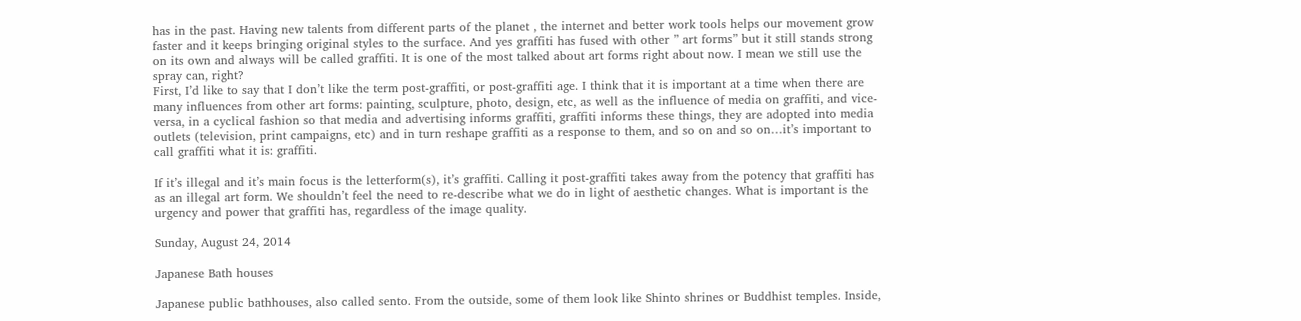has in the past. Having new talents from different parts of the planet , the internet and better work tools helps our movement grow faster and it keeps bringing original styles to the surface. And yes graffiti has fused with other ” art forms” but it still stands strong on its own and always will be called graffiti. It is one of the most talked about art forms right about now. I mean we still use the spray can, right?
First, I’d like to say that I don’t like the term post-graffiti, or post-graffiti age. I think that it is important at a time when there are many influences from other art forms: painting, sculpture, photo, design, etc, as well as the influence of media on graffiti, and vice-versa, in a cyclical fashion so that media and advertising informs graffiti, graffiti informs these things, they are adopted into media outlets (television, print campaigns, etc) and in turn reshape graffiti as a response to them, and so on and so on…it’s important to call graffiti what it is: graffiti.

If it’s illegal and it’s main focus is the letterform(s), it’s graffiti. Calling it post-graffiti takes away from the potency that graffiti has as an illegal art form. We shouldn’t feel the need to re-describe what we do in light of aesthetic changes. What is important is the urgency and power that graffiti has, regardless of the image quality.

Sunday, August 24, 2014

Japanese Bath houses

Japanese public bathhouses, also called sento. From the outside, some of them look like Shinto shrines or Buddhist temples. Inside,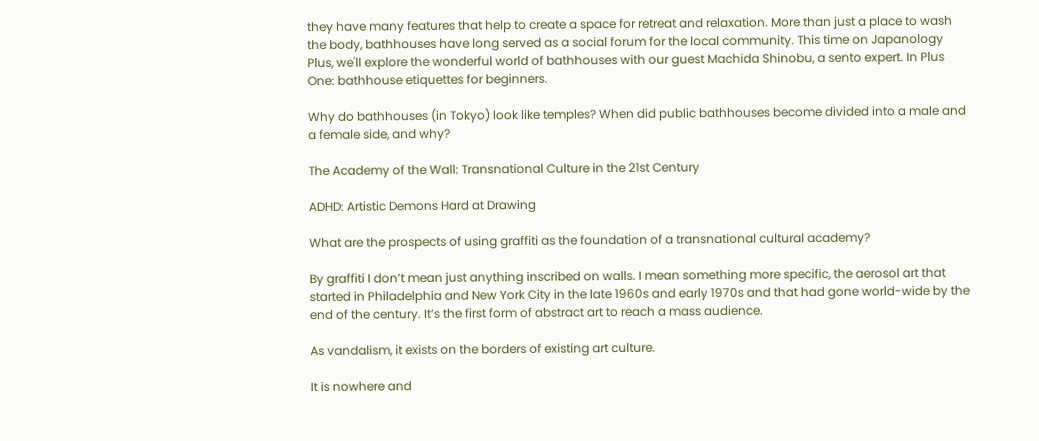they have many features that help to create a space for retreat and relaxation. More than just a place to wash the body, bathhouses have long served as a social forum for the local community. This time on Japanology Plus, we'll explore the wonderful world of bathhouses with our guest Machida Shinobu, a sento expert. In Plus One: bathhouse etiquettes for beginners.

Why do bathhouses (in Tokyo) look like temples? When did public bathhouses become divided into a male and a female side, and why?

The Academy of the Wall: Transnational Culture in the 21st Century

ADHD: Artistic Demons Hard at Drawing

What are the prospects of using graffiti as the foundation of a transnational cultural academy?

By graffiti I don’t mean just anything inscribed on walls. I mean something more specific, the aerosol art that started in Philadelphia and New York City in the late 1960s and early 1970s and that had gone world-wide by the end of the century. It’s the first form of abstract art to reach a mass audience.

As vandalism, it exists on the borders of existing art culture.

It is nowhere and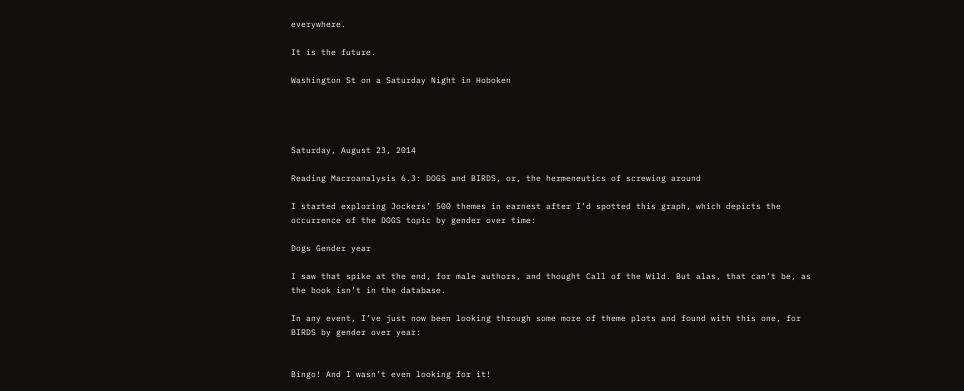everywhere.

It is the future.

Washington St on a Saturday Night in Hoboken




Saturday, August 23, 2014

Reading Macroanalysis 6.3: DOGS and BIRDS, or, the hermeneutics of screwing around

I started exploring Jockers’ 500 themes in earnest after I’d spotted this graph, which depicts the occurrence of the DOGS topic by gender over time:

Dogs Gender year

I saw that spike at the end, for male authors, and thought Call of the Wild. But alas, that can’t be, as the book isn’t in the database.

In any event, I’ve just now been looking through some more of theme plots and found with this one, for BIRDS by gender over year:


Bingo! And I wasn’t even looking for it!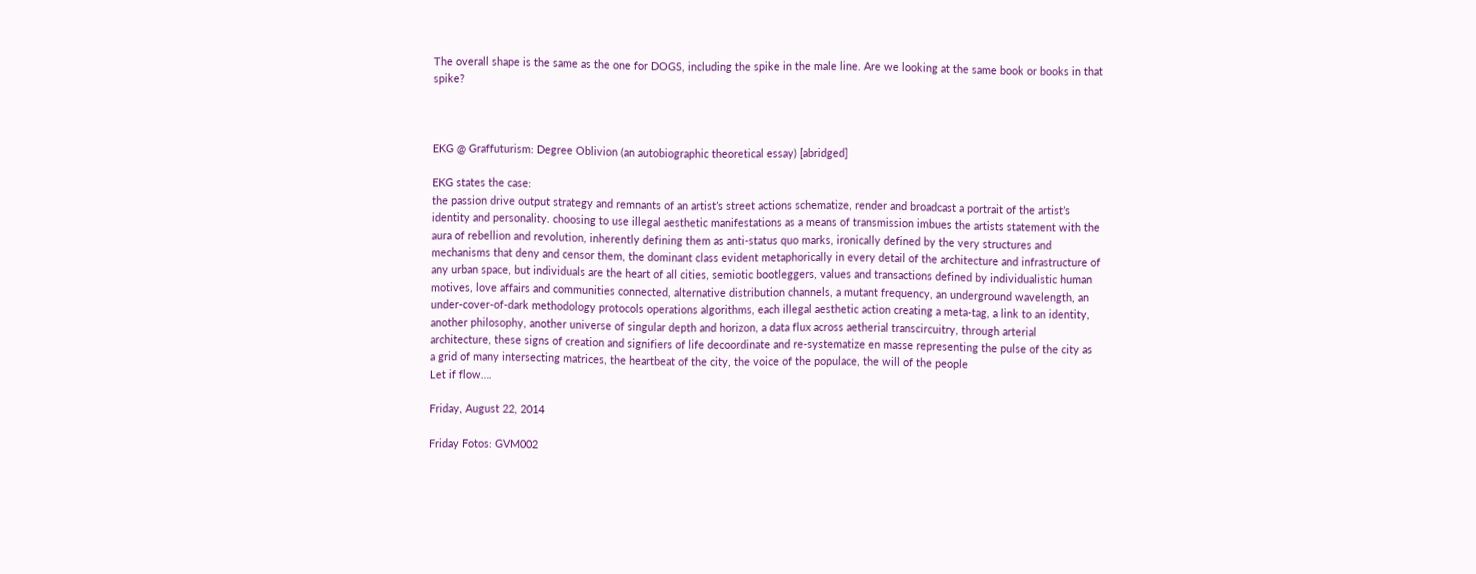The overall shape is the same as the one for DOGS, including the spike in the male line. Are we looking at the same book or books in that spike?



EKG @ Graffuturism: Degree Oblivion (an autobiographic theoretical essay) [abridged]

EKG states the case:
the passion drive output strategy and remnants of an artist’s street actions schematize, render and broadcast a portrait of the artist’s identity and personality. choosing to use illegal aesthetic manifestations as a means of transmission imbues the artists statement with the aura of rebellion and revolution, inherently defining them as anti-status quo marks, ironically defined by the very structures and mechanisms that deny and censor them, the dominant class evident metaphorically in every detail of the architecture and infrastructure of any urban space, but individuals are the heart of all cities, semiotic bootleggers, values and transactions defined by individualistic human motives, love affairs and communities connected, alternative distribution channels, a mutant frequency, an underground wavelength, an under-cover-of-dark methodology protocols operations algorithms, each illegal aesthetic action creating a meta-tag, a link to an identity, another philosophy, another universe of singular depth and horizon, a data flux across aetherial transcircuitry, through arterial architecture, these signs of creation and signifiers of life decoordinate and re-systematize en masse representing the pulse of the city as a grid of many intersecting matrices, the heartbeat of the city, the voice of the populace, the will of the people
Let if flow….

Friday, August 22, 2014

Friday Fotos: GVM002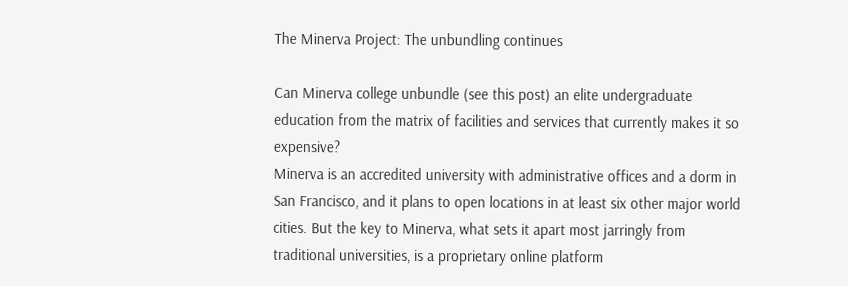The Minerva Project: The unbundling continues

Can Minerva college unbundle (see this post) an elite undergraduate education from the matrix of facilities and services that currently makes it so expensive?
Minerva is an accredited university with administrative offices and a dorm in San Francisco, and it plans to open locations in at least six other major world cities. But the key to Minerva, what sets it apart most jarringly from traditional universities, is a proprietary online platform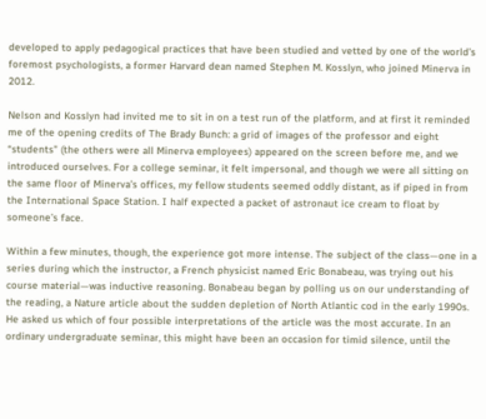developed to apply pedagogical practices that have been studied and vetted by one of the world’s foremost psychologists, a former Harvard dean named Stephen M. Kosslyn, who joined Minerva in 2012.

Nelson and Kosslyn had invited me to sit in on a test run of the platform, and at first it reminded me of the opening credits of The Brady Bunch: a grid of images of the professor and eight “students” (the others were all Minerva employees) appeared on the screen before me, and we introduced ourselves. For a college seminar, it felt impersonal, and though we were all sitting on the same floor of Minerva’s offices, my fellow students seemed oddly distant, as if piped in from the International Space Station. I half expected a packet of astronaut ice cream to float by someone’s face.

Within a few minutes, though, the experience got more intense. The subject of the class—one in a series during which the instructor, a French physicist named Eric Bonabeau, was trying out his course material—was inductive reasoning. Bonabeau began by polling us on our understanding of the reading, a Nature article about the sudden depletion of North Atlantic cod in the early 1990s. He asked us which of four possible interpretations of the article was the most accurate. In an ordinary undergraduate seminar, this might have been an occasion for timid silence, until the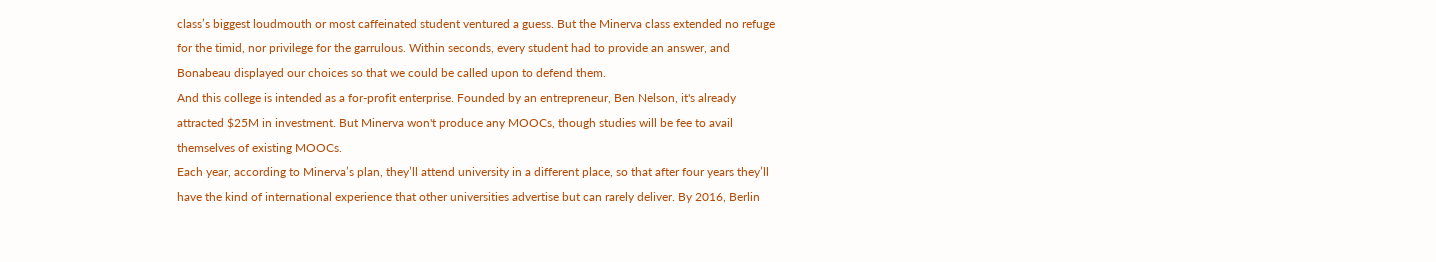class’s biggest loudmouth or most caffeinated student ventured a guess. But the Minerva class extended no refuge for the timid, nor privilege for the garrulous. Within seconds, every student had to provide an answer, and Bonabeau displayed our choices so that we could be called upon to defend them.
And this college is intended as a for-profit enterprise. Founded by an entrepreneur, Ben Nelson, it's already attracted $25M in investment. But Minerva won't produce any MOOCs, though studies will be fee to avail themselves of existing MOOCs.
Each year, according to Minerva’s plan, they’ll attend university in a different place, so that after four years they’ll have the kind of international experience that other universities advertise but can rarely deliver. By 2016, Berlin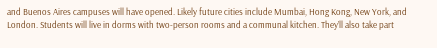and Buenos Aires campuses will have opened. Likely future cities include Mumbai, Hong Kong, New York, and London. Students will live in dorms with two-person rooms and a communal kitchen. They’ll also take part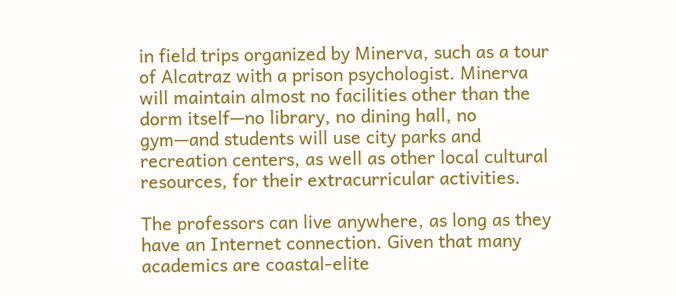in field trips organized by Minerva, such as a tour of Alcatraz with a prison psychologist. Minerva will maintain almost no facilities other than the dorm itself—no library, no dining hall, no gym—and students will use city parks and recreation centers, as well as other local cultural resources, for their extracurricular activities.

The professors can live anywhere, as long as they have an Internet connection. Given that many academics are coastal-elite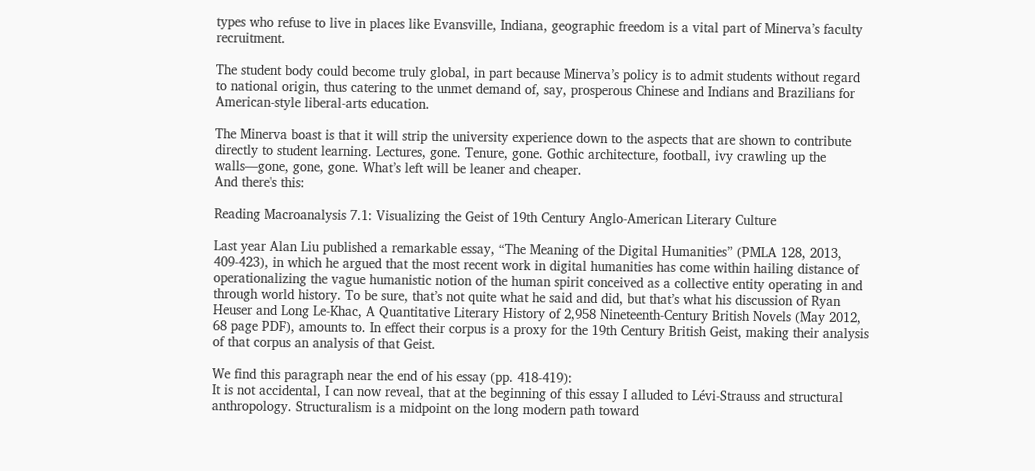types who refuse to live in places like Evansville, Indiana, geographic freedom is a vital part of Minerva’s faculty recruitment.

The student body could become truly global, in part because Minerva’s policy is to admit students without regard to national origin, thus catering to the unmet demand of, say, prosperous Chinese and Indians and Brazilians for American-style liberal-arts education.

The Minerva boast is that it will strip the university experience down to the aspects that are shown to contribute directly to student learning. Lectures, gone. Tenure, gone. Gothic architecture, football, ivy crawling up the walls—gone, gone, gone. What’s left will be leaner and cheaper.
And there's this:

Reading Macroanalysis 7.1: Visualizing the Geist of 19th Century Anglo-American Literary Culture

Last year Alan Liu published a remarkable essay, “The Meaning of the Digital Humanities” (PMLA 128, 2013, 409-423), in which he argued that the most recent work in digital humanities has come within hailing distance of operationalizing the vague humanistic notion of the human spirit conceived as a collective entity operating in and through world history. To be sure, that’s not quite what he said and did, but that’s what his discussion of Ryan Heuser and Long Le-Khac, A Quantitative Literary History of 2,958 Nineteenth-Century British Novels (May 2012, 68 page PDF), amounts to. In effect their corpus is a proxy for the 19th Century British Geist, making their analysis of that corpus an analysis of that Geist.

We find this paragraph near the end of his essay (pp. 418-419):
It is not accidental, I can now reveal, that at the beginning of this essay I alluded to Lévi-Strauss and structural anthropology. Structuralism is a midpoint on the long modern path toward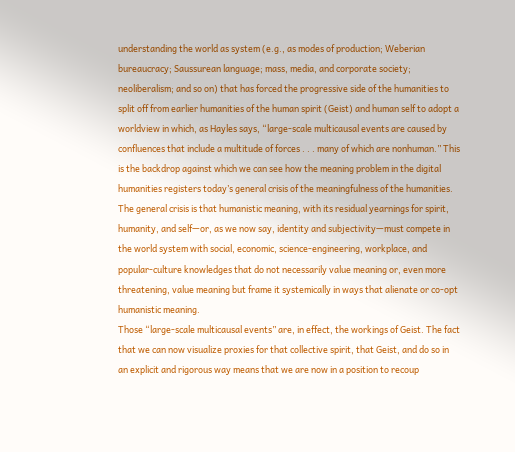understanding the world as system (e.g., as modes of production; Weberian bureaucracy; Saussurean language; mass, media, and corporate society; neoliberalism; and so on) that has forced the progressive side of the humanities to split off from earlier humanities of the human spirit (Geist) and human self to adopt a worldview in which, as Hayles says, “large-scale multicausal events are caused by confluences that include a multitude of forces . . . many of which are nonhuman.” This is the backdrop against which we can see how the meaning problem in the digital humanities registers today’s general crisis of the meaningfulness of the humanities. The general crisis is that humanistic meaning, with its residual yearnings for spirit, humanity, and self—or, as we now say, identity and subjectivity—must compete in the world system with social, economic, science-engineering, workplace, and popular-culture knowledges that do not necessarily value meaning or, even more threatening, value meaning but frame it systemically in ways that alienate or co-opt humanistic meaning.
Those “large-scale multicausal events” are, in effect, the workings of Geist. The fact that we can now visualize proxies for that collective spirit, that Geist, and do so in an explicit and rigorous way means that we are now in a position to recoup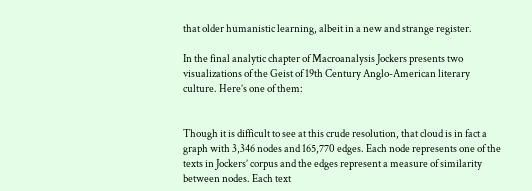that older humanistic learning, albeit in a new and strange register.

In the final analytic chapter of Macroanalysis Jockers presents two visualizations of the Geist of 19th Century Anglo-American literary culture. Here’s one of them:


Though it is difficult to see at this crude resolution, that cloud is in fact a graph with 3,346 nodes and 165,770 edges. Each node represents one of the texts in Jockers’ corpus and the edges represent a measure of similarity between nodes. Each text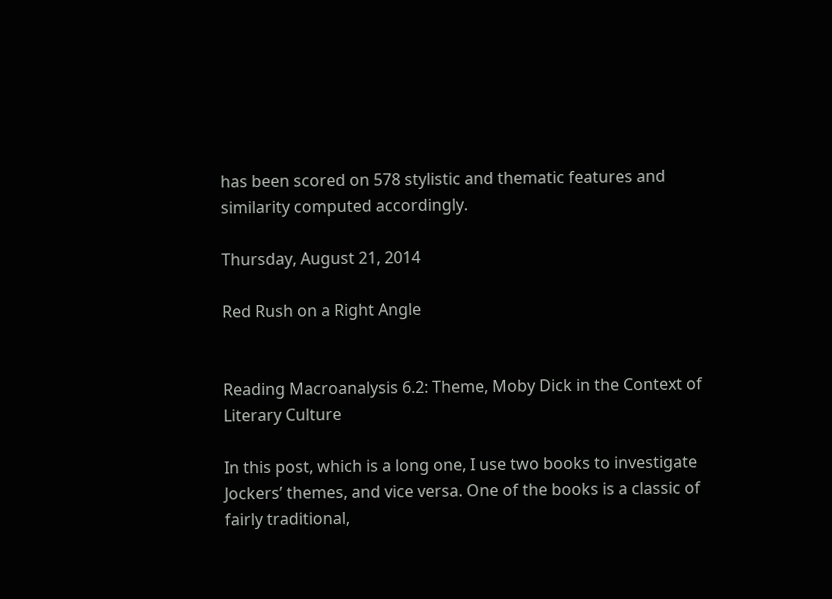has been scored on 578 stylistic and thematic features and similarity computed accordingly.

Thursday, August 21, 2014

Red Rush on a Right Angle


Reading Macroanalysis 6.2: Theme, Moby Dick in the Context of Literary Culture

In this post, which is a long one, I use two books to investigate Jockers’ themes, and vice versa. One of the books is a classic of fairly traditional,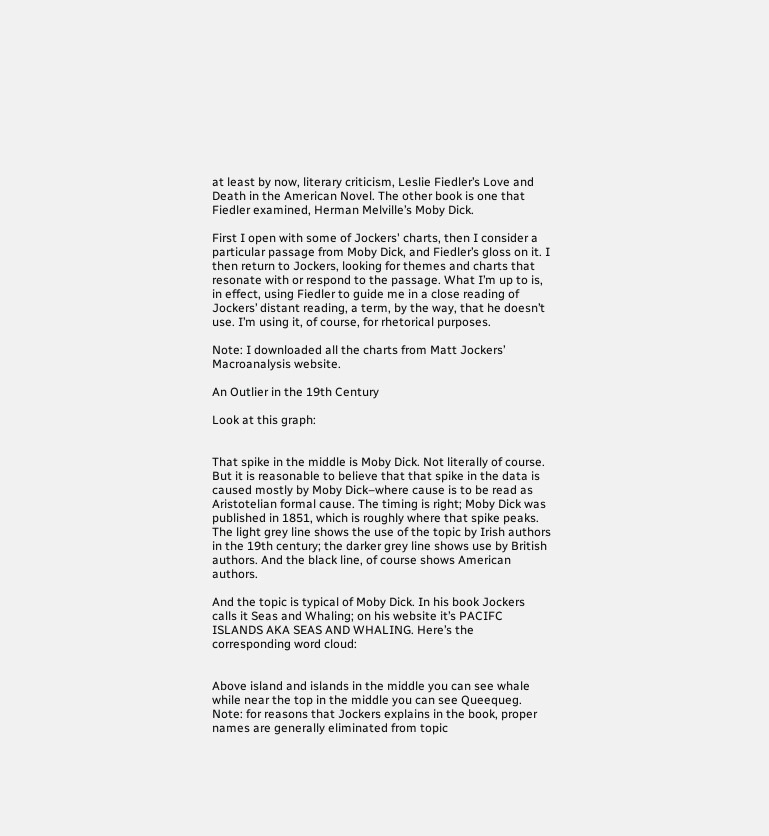at least by now, literary criticism, Leslie Fiedler’s Love and Death in the American Novel. The other book is one that Fiedler examined, Herman Melville’s Moby Dick.

First I open with some of Jockers' charts, then I consider a particular passage from Moby Dick, and Fiedler’s gloss on it. I then return to Jockers, looking for themes and charts that resonate with or respond to the passage. What I’m up to is, in effect, using Fiedler to guide me in a close reading of Jockers’ distant reading, a term, by the way, that he doesn’t use. I’m using it, of course, for rhetorical purposes.

Note: I downloaded all the charts from Matt Jockers’ Macroanalysis website.

An Outlier in the 19th Century

Look at this graph:


That spike in the middle is Moby Dick. Not literally of course. But it is reasonable to believe that that spike in the data is caused mostly by Moby Dick–where cause is to be read as Aristotelian formal cause. The timing is right; Moby Dick was published in 1851, which is roughly where that spike peaks. The light grey line shows the use of the topic by Irish authors in the 19th century; the darker grey line shows use by British authors. And the black line, of course shows American authors.

And the topic is typical of Moby Dick. In his book Jockers calls it Seas and Whaling; on his website it’s PACIFC ISLANDS AKA SEAS AND WHALING. Here’s the corresponding word cloud:


Above island and islands in the middle you can see whale while near the top in the middle you can see Queequeg.
Note: for reasons that Jockers explains in the book, proper names are generally eliminated from topic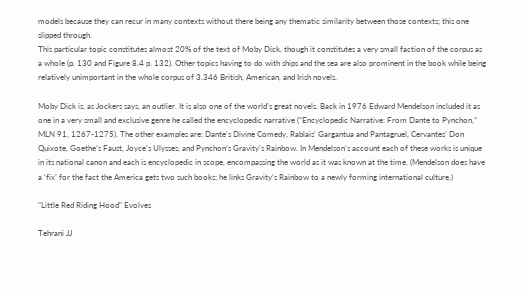models because they can recur in many contexts without there being any thematic similarity between those contexts; this one slipped through.
This particular topic constitutes almost 20% of the text of Moby Dick, though it constitutes a very small faction of the corpus as a whole (p. 130 and Figure 8.4 p. 132). Other topics having to do with ships and the sea are also prominent in the book while being relatively unimportant in the whole corpus of 3.346 British, American, and Irish novels.

Moby Dick is, as Jockers says, an outlier. It is also one of the world’s great novels. Back in 1976 Edward Mendelson included it as one in a very small and exclusive genre he called the encyclopedic narrative (“Encyclopedic Narrative: From Dante to Pynchon,” MLN 91, 1267-1275). The other examples are: Dante’s Divine Comedy, Rablais’ Gargantua and Pantagruel, Cervantes’ Don Quixote, Goethe’s Faust, Joyce’s Ulysses, and Pynchon’s Gravity’s Rainbow. In Mendelson’s account each of these works is unique in its national canon and each is encyclopedic in scope, encompassing the world as it was known at the time. (Mendelson does have a ‘fix’ for the fact the America gets two such books; he links Gravity’s Rainbow to a newly forming international culture.)

"Little Red Riding Hood" Evolves

Tehrani JJ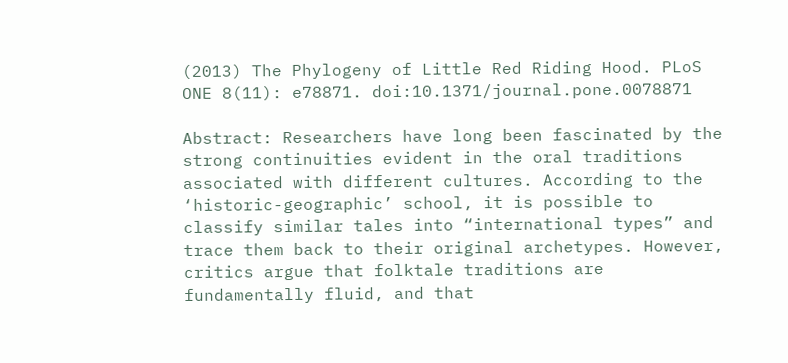(2013) The Phylogeny of Little Red Riding Hood. PLoS ONE 8(11): e78871. doi:10.1371/journal.pone.0078871

Abstract: Researchers have long been fascinated by the strong continuities evident in the oral traditions associated with different cultures. According to the ‘historic-geographic’ school, it is possible to classify similar tales into “international types” and trace them back to their original archetypes. However, critics argue that folktale traditions are fundamentally fluid, and that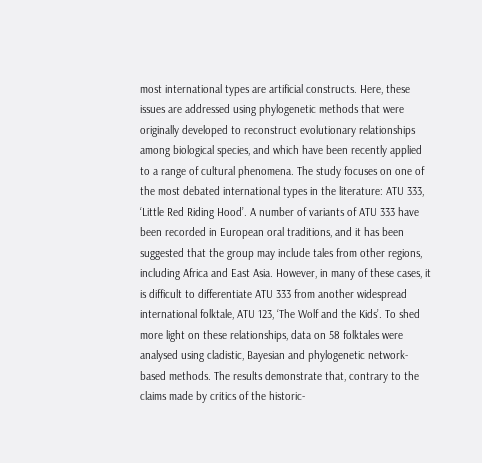most international types are artificial constructs. Here, these issues are addressed using phylogenetic methods that were originally developed to reconstruct evolutionary relationships among biological species, and which have been recently applied to a range of cultural phenomena. The study focuses on one of the most debated international types in the literature: ATU 333, ‘Little Red Riding Hood’. A number of variants of ATU 333 have been recorded in European oral traditions, and it has been suggested that the group may include tales from other regions, including Africa and East Asia. However, in many of these cases, it is difficult to differentiate ATU 333 from another widespread international folktale, ATU 123, ‘The Wolf and the Kids’. To shed more light on these relationships, data on 58 folktales were analysed using cladistic, Bayesian and phylogenetic network-based methods. The results demonstrate that, contrary to the claims made by critics of the historic-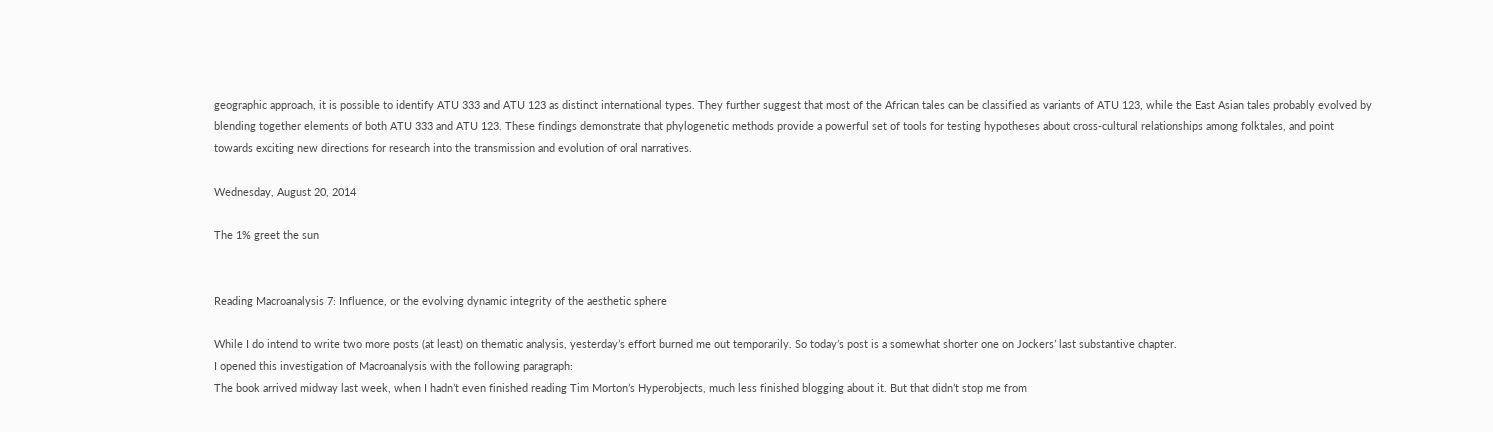geographic approach, it is possible to identify ATU 333 and ATU 123 as distinct international types. They further suggest that most of the African tales can be classified as variants of ATU 123, while the East Asian tales probably evolved by blending together elements of both ATU 333 and ATU 123. These findings demonstrate that phylogenetic methods provide a powerful set of tools for testing hypotheses about cross-cultural relationships among folktales, and point towards exciting new directions for research into the transmission and evolution of oral narratives.

Wednesday, August 20, 2014

The 1% greet the sun


Reading Macroanalysis 7: Influence, or the evolving dynamic integrity of the aesthetic sphere

While I do intend to write two more posts (at least) on thematic analysis, yesterday’s effort burned me out temporarily. So today’s post is a somewhat shorter one on Jockers’ last substantive chapter.
I opened this investigation of Macroanalysis with the following paragraph:
The book arrived midway last week, when I hadn’t even finished reading Tim Morton’s Hyperobjects, much less finished blogging about it. But that didn’t stop me from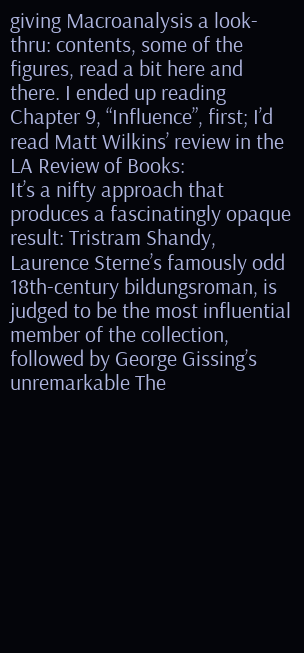giving Macroanalysis a look-thru: contents, some of the figures, read a bit here and there. I ended up reading Chapter 9, “Influence”, first; I’d read Matt Wilkins’ review in the LA Review of Books:
It’s a nifty approach that produces a fascinatingly opaque result: Tristram Shandy, Laurence Sterne’s famously odd 18th-century bildungsroman, is judged to be the most influential member of the collection, followed by George Gissing’s unremarkable The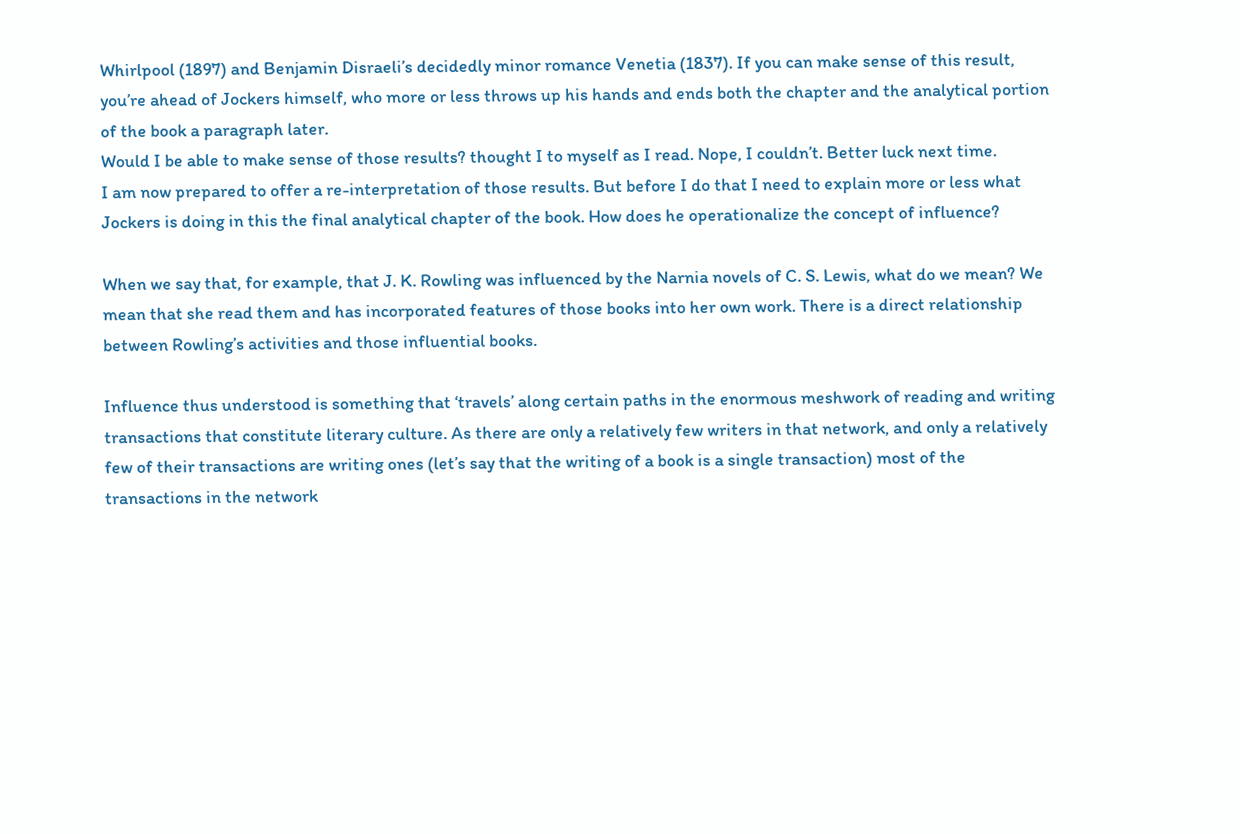Whirlpool (1897) and Benjamin Disraeli’s decidedly minor romance Venetia (1837). If you can make sense of this result, you’re ahead of Jockers himself, who more or less throws up his hands and ends both the chapter and the analytical portion of the book a paragraph later.
Would I be able to make sense of those results? thought I to myself as I read. Nope, I couldn’t. Better luck next time.
I am now prepared to offer a re-interpretation of those results. But before I do that I need to explain more or less what Jockers is doing in this the final analytical chapter of the book. How does he operationalize the concept of influence?

When we say that, for example, that J. K. Rowling was influenced by the Narnia novels of C. S. Lewis, what do we mean? We mean that she read them and has incorporated features of those books into her own work. There is a direct relationship between Rowling’s activities and those influential books.

Influence thus understood is something that ‘travels’ along certain paths in the enormous meshwork of reading and writing transactions that constitute literary culture. As there are only a relatively few writers in that network, and only a relatively few of their transactions are writing ones (let’s say that the writing of a book is a single transaction) most of the transactions in the network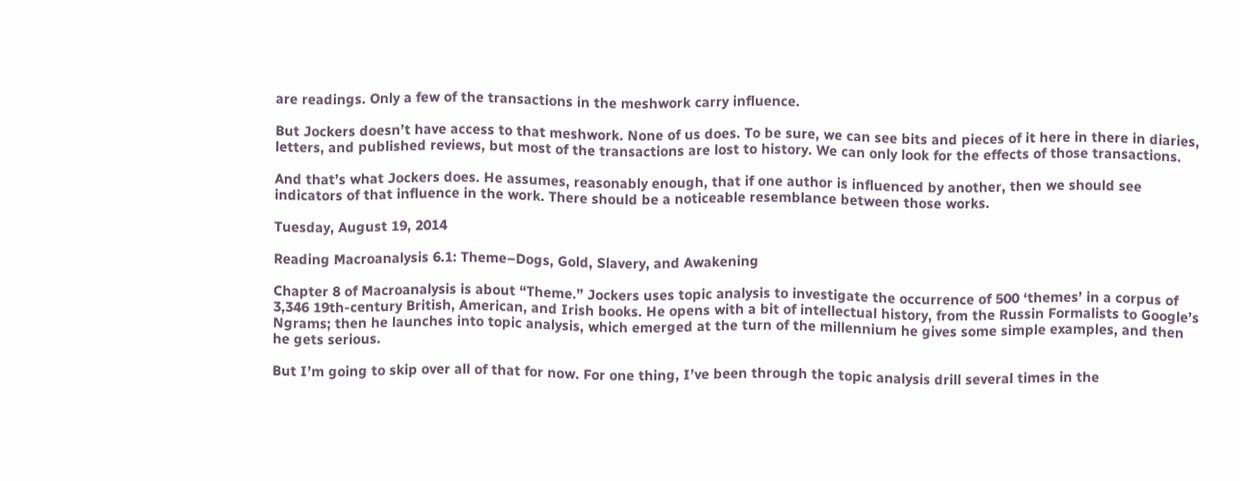are readings. Only a few of the transactions in the meshwork carry influence.

But Jockers doesn’t have access to that meshwork. None of us does. To be sure, we can see bits and pieces of it here in there in diaries, letters, and published reviews, but most of the transactions are lost to history. We can only look for the effects of those transactions.

And that’s what Jockers does. He assumes, reasonably enough, that if one author is influenced by another, then we should see indicators of that influence in the work. There should be a noticeable resemblance between those works.

Tuesday, August 19, 2014

Reading Macroanalysis 6.1: Theme–Dogs, Gold, Slavery, and Awakening

Chapter 8 of Macroanalysis is about “Theme.” Jockers uses topic analysis to investigate the occurrence of 500 ‘themes’ in a corpus of 3,346 19th-century British, American, and Irish books. He opens with a bit of intellectual history, from the Russin Formalists to Google’s Ngrams; then he launches into topic analysis, which emerged at the turn of the millennium he gives some simple examples, and then he gets serious.

But I’m going to skip over all of that for now. For one thing, I’ve been through the topic analysis drill several times in the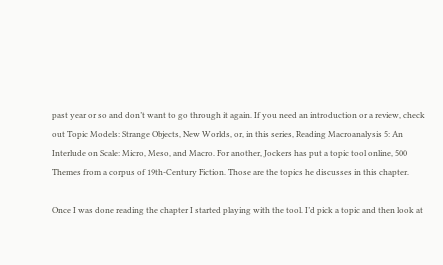past year or so and don’t want to go through it again. If you need an introduction or a review, check out Topic Models: Strange Objects, New Worlds, or, in this series, Reading Macroanalysis 5: An Interlude on Scale: Micro, Meso, and Macro. For another, Jockers has put a topic tool online, 500 Themes from a corpus of 19th-Century Fiction. Those are the topics he discusses in this chapter.

Once I was done reading the chapter I started playing with the tool. I’d pick a topic and then look at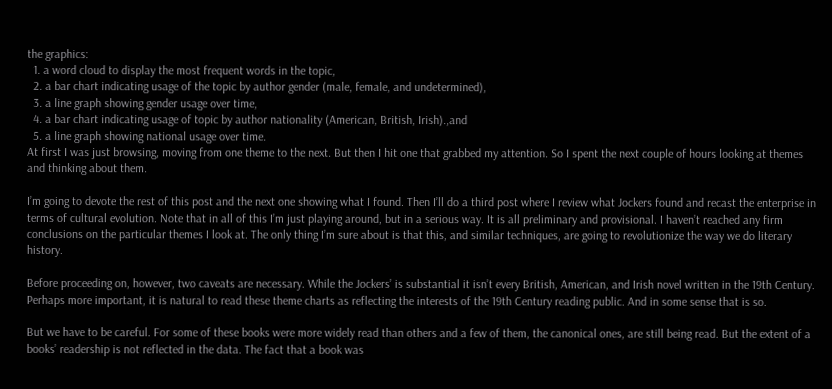the graphics:
  1. a word cloud to display the most frequent words in the topic,
  2. a bar chart indicating usage of the topic by author gender (male, female, and undetermined),
  3. a line graph showing gender usage over time,
  4. a bar chart indicating usage of topic by author nationality (American, British, Irish).,and
  5. a line graph showing national usage over time.
At first I was just browsing, moving from one theme to the next. But then I hit one that grabbed my attention. So I spent the next couple of hours looking at themes and thinking about them.

I’m going to devote the rest of this post and the next one showing what I found. Then I’ll do a third post where I review what Jockers found and recast the enterprise in terms of cultural evolution. Note that in all of this I’m just playing around, but in a serious way. It is all preliminary and provisional. I haven’t reached any firm conclusions on the particular themes I look at. The only thing I’m sure about is that this, and similar techniques, are going to revolutionize the way we do literary history.

Before proceeding on, however, two caveats are necessary. While the Jockers’ is substantial it isn’t every British, American, and Irish novel written in the 19th Century. Perhaps more important, it is natural to read these theme charts as reflecting the interests of the 19th Century reading public. And in some sense that is so.

But we have to be careful. For some of these books were more widely read than others and a few of them, the canonical ones, are still being read. But the extent of a books’ readership is not reflected in the data. The fact that a book was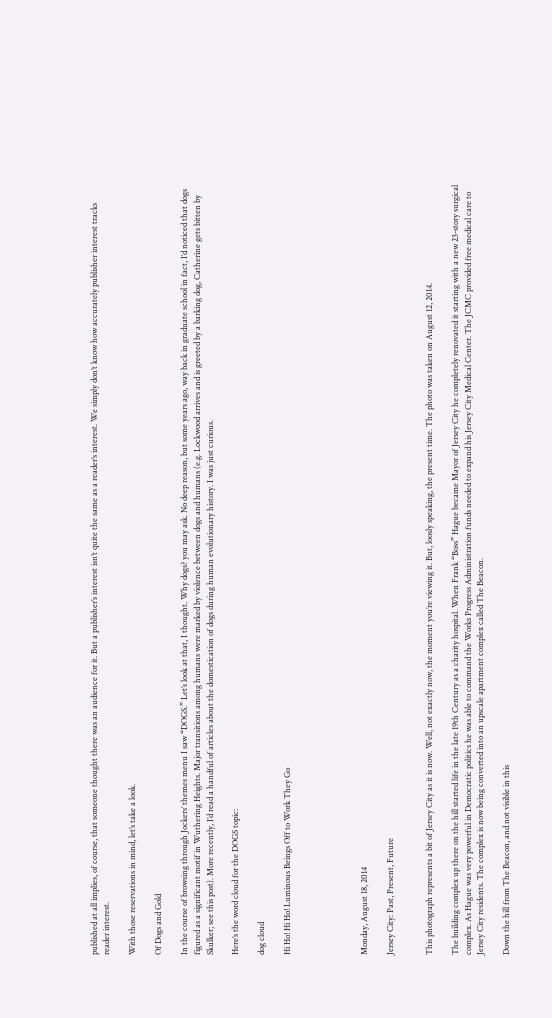published at all implies, of course, that someone thought there was an audience for it. But a publisher’s interest isn’t quite the same as a reader’s interest. We simply don’t know how accurately publisher interest tracks reader interest.

With those reservations in mind, let’s take a look.

Of Dogs and Gold

In the course of browsing through Jockers’ themes menu I saw “DOGS.” Let’s look at that, I thought. Why dogs? you may ask. No deep reason, but some years ago, way back in graduate school in fact, I’d noticed that dogs figured as a significant motif in Wuthering Heights. Major transitions among humans were marked by violence between dogs and humans (e.g. Lockwood arrives and is greeted by a barking dog, Catherine gets bitten by Skulker; see this post). More recently, I’d read a handful of articles about the domestication of dogs during human evolutionary history. I was just curious.

Here’s the word cloud for the DOGS topic:

dog cloud

Hi Ho! Hi Ho! Luminous Beings Off to Work They Go





Monday, August 18, 2014

Jersey City: Past, Present, Future


This photograph represents a bit of Jersey City as it is now. Well, not exactly now, the moment you’re viewing it. But, loosly speaking, the present time. The photo was taken on August 12, 2014.

The building complex up there on the hill started life in the late 19th Century as a charity hospital. When Frank “Boss” Hague became Mayor of Jersey City he completely renovated it starting with a new 23-story surgical complex. As Hague was very powerful in Democratic politics he was able to command the Works Progress Administration funds needed to expand his Jersey City Medical Center. The JCMC provided free medical care to Jersey City residents. The complex is now being converted into an upscale apartment complex called The Beacon.

Down the hill from The Beacon, and not visible in this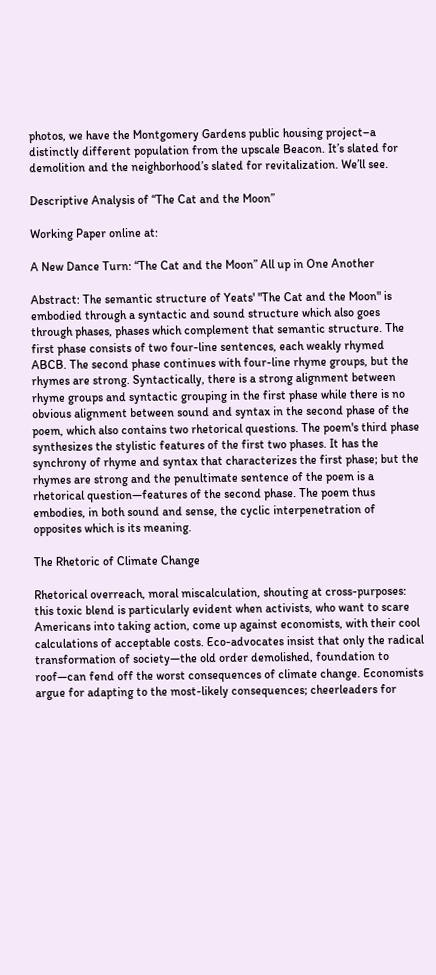photos, we have the Montgomery Gardens public housing project–a distinctly different population from the upscale Beacon. It’s slated for demolition and the neighborhood’s slated for revitalization. We’ll see.

Descriptive Analysis of “The Cat and the Moon”

Working Paper online at:

A New Dance Turn: “The Cat and the Moon” All up in One Another

Abstract: The semantic structure of Yeats' "The Cat and the Moon" is embodied through a syntactic and sound structure which also goes through phases, phases which complement that semantic structure. The first phase consists of two four-line sentences, each weakly rhymed ABCB. The second phase continues with four-line rhyme groups, but the rhymes are strong. Syntactically, there is a strong alignment between rhyme groups and syntactic grouping in the first phase while there is no obvious alignment between sound and syntax in the second phase of the poem, which also contains two rhetorical questions. The poem's third phase synthesizes the stylistic features of the first two phases. It has the synchrony of rhyme and syntax that characterizes the first phase; but the rhymes are strong and the penultimate sentence of the poem is a rhetorical question—features of the second phase. The poem thus embodies, in both sound and sense, the cyclic interpenetration of opposites which is its meaning.

The Rhetoric of Climate Change

Rhetorical overreach, moral miscalculation, shouting at cross-purposes: this toxic blend is particularly evident when activists, who want to scare Americans into taking action, come up against economists, with their cool calculations of acceptable costs. Eco-advocates insist that only the radical transformation of society—the old order demolished, foundation to roof—can fend off the worst consequences of climate change. Economists argue for adapting to the most-likely consequences; cheerleaders for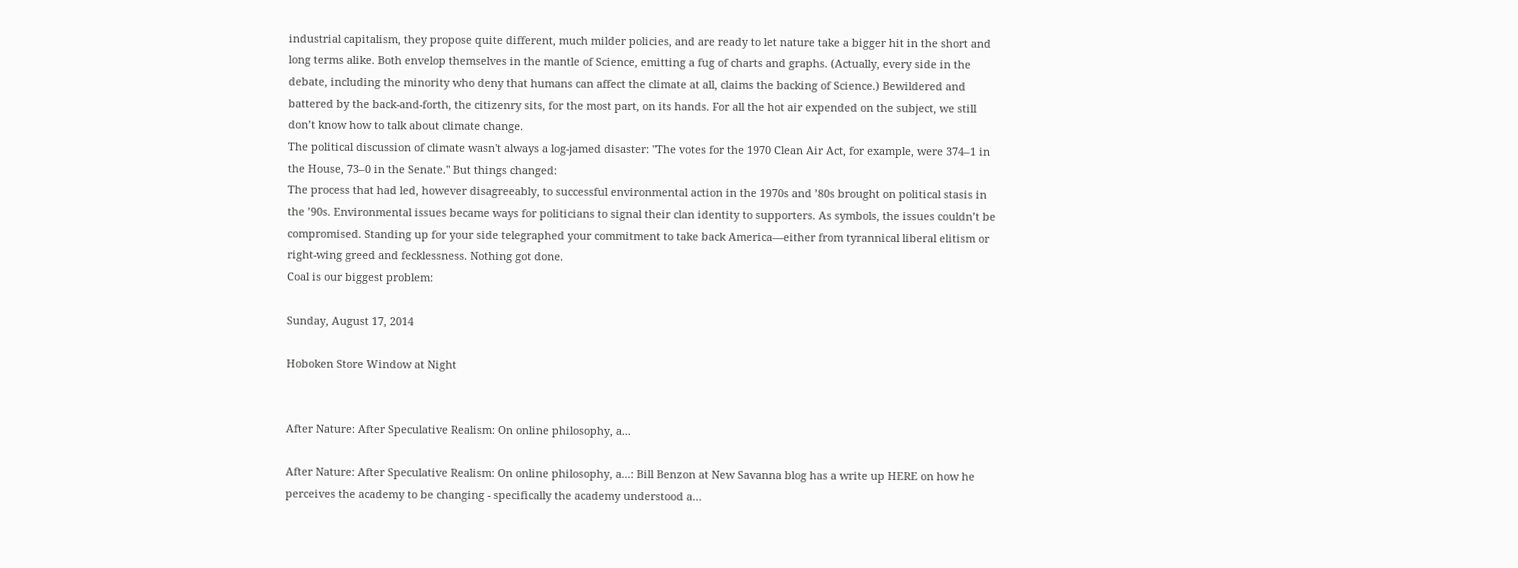industrial capitalism, they propose quite different, much milder policies, and are ready to let nature take a bigger hit in the short and long terms alike. Both envelop themselves in the mantle of Science, emitting a fug of charts and graphs. (Actually, every side in the debate, including the minority who deny that humans can affect the climate at all, claims the backing of Science.) Bewildered and battered by the back-and-forth, the citizenry sits, for the most part, on its hands. For all the hot air expended on the subject, we still don’t know how to talk about climate change.
The political discussion of climate wasn't always a log-jamed disaster: "The votes for the 1970 Clean Air Act, for example, were 374–1 in the House, 73–0 in the Senate." But things changed:
The process that had led, however disagreeably, to successful environmental action in the 1970s and ’80s brought on political stasis in the ’90s. Environmental issues became ways for politicians to signal their clan identity to supporters. As symbols, the issues couldn’t be compromised. Standing up for your side telegraphed your commitment to take back America—either from tyrannical liberal elitism or right-wing greed and fecklessness. Nothing got done.
Coal is our biggest problem:

Sunday, August 17, 2014

Hoboken Store Window at Night


After Nature: After Speculative Realism: On online philosophy, a...

After Nature: After Speculative Realism: On online philosophy, a...: Bill Benzon at New Savanna blog has a write up HERE on how he perceives the academy to be changing - specifically the academy understood a…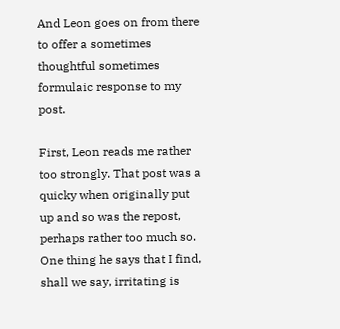And Leon goes on from there to offer a sometimes thoughtful sometimes formulaic response to my post.

First, Leon reads me rather too strongly. That post was a quicky when originally put up and so was the repost, perhaps rather too much so. One thing he says that I find, shall we say, irritating is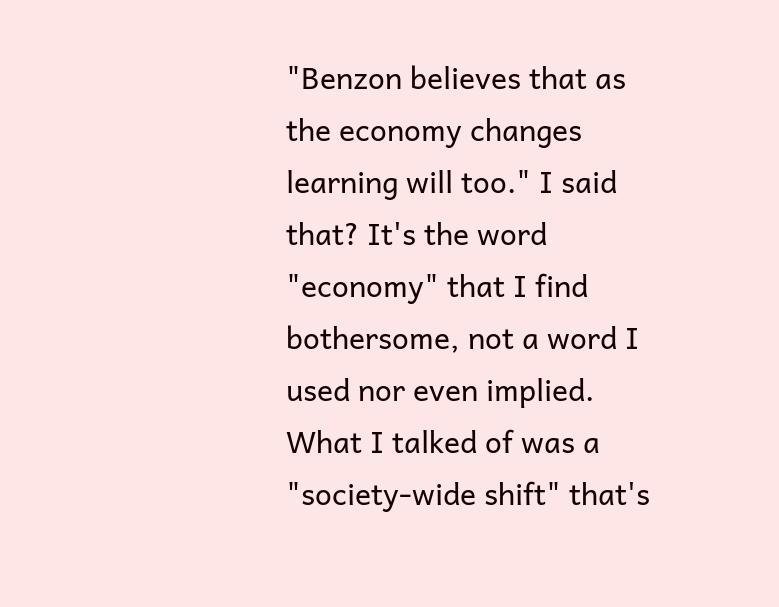"Benzon believes that as the economy changes learning will too." I said that? It's the word "economy" that I find bothersome, not a word I used nor even implied. What I talked of was a "society-wide shift" that's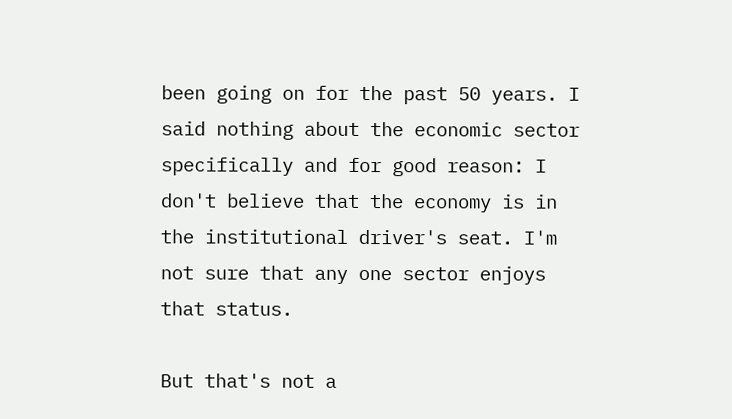been going on for the past 50 years. I said nothing about the economic sector specifically and for good reason: I don't believe that the economy is in the institutional driver's seat. I'm not sure that any one sector enjoys that status.

But that's not a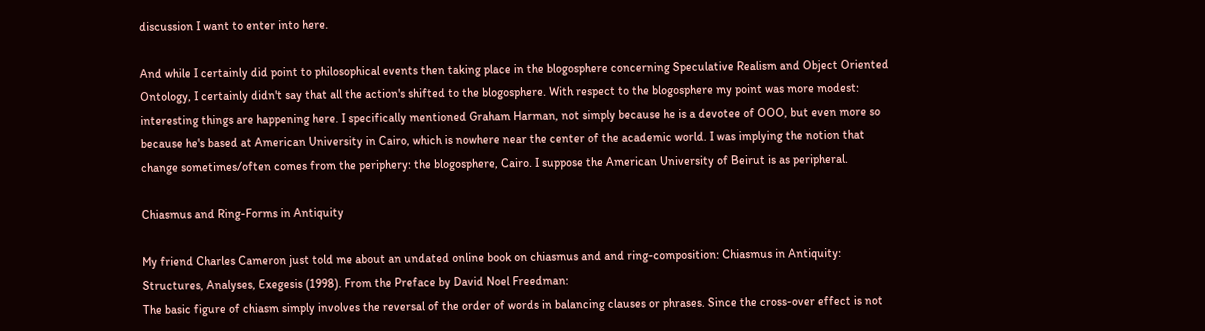discussion I want to enter into here.

And while I certainly did point to philosophical events then taking place in the blogosphere concerning Speculative Realism and Object Oriented Ontology, I certainly didn't say that all the action's shifted to the blogosphere. With respect to the blogosphere my point was more modest: interesting things are happening here. I specifically mentioned Graham Harman, not simply because he is a devotee of OOO, but even more so because he's based at American University in Cairo, which is nowhere near the center of the academic world. I was implying the notion that change sometimes/often comes from the periphery: the blogosphere, Cairo. I suppose the American University of Beirut is as peripheral.

Chiasmus and Ring-Forms in Antiquity

My friend Charles Cameron just told me about an undated online book on chiasmus and and ring-composition: Chiasmus in Antiquity: Structures, Analyses, Exegesis (1998). From the Preface by David Noel Freedman:
The basic figure of chiasm simply involves the reversal of the order of words in balancing clauses or phrases. Since the cross-over effect is not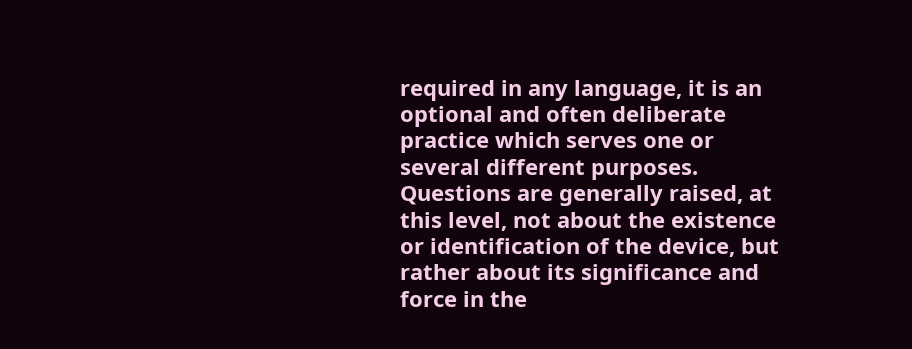required in any language, it is an optional and often deliberate practice which serves one or several different purposes. Questions are generally raised, at this level, not about the existence or identification of the device, but rather about its significance and force in the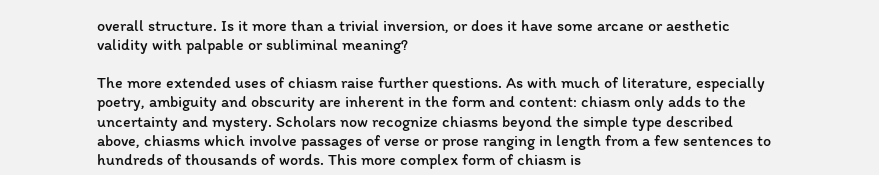overall structure. Is it more than a trivial inversion, or does it have some arcane or aesthetic validity with palpable or subliminal meaning?

The more extended uses of chiasm raise further questions. As with much of literature, especially poetry, ambiguity and obscurity are inherent in the form and content: chiasm only adds to the uncertainty and mystery. Scholars now recognize chiasms beyond the simple type described above, chiasms which involve passages of verse or prose ranging in length from a few sentences to hundreds of thousands of words. This more complex form of chiasm is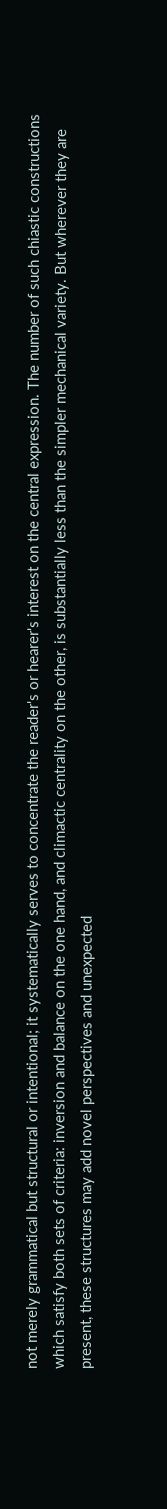not merely grammatical but structural or intentional; it systematically serves to concentrate the reader's or hearer's interest on the central expression. The number of such chiastic constructions which satisfy both sets of criteria: inversion and balance on the one hand, and climactic centrality on the other, is substantially less than the simpler mechanical variety. But wherever they are present, these structures may add novel perspectives and unexpected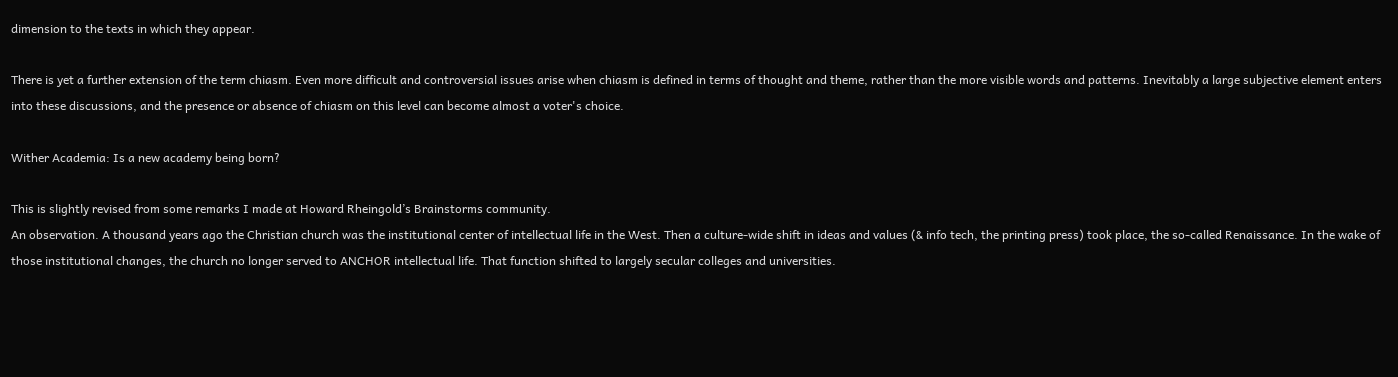dimension to the texts in which they appear.

There is yet a further extension of the term chiasm. Even more difficult and controversial issues arise when chiasm is defined in terms of thought and theme, rather than the more visible words and patterns. Inevitably a large subjective element enters into these discussions, and the presence or absence of chiasm on this level can become almost a voter's choice.

Wither Academia: Is a new academy being born?

This is slightly revised from some remarks I made at Howard Rheingold’s Brainstorms community.
An observation. A thousand years ago the Christian church was the institutional center of intellectual life in the West. Then a culture-wide shift in ideas and values (& info tech, the printing press) took place, the so-called Renaissance. In the wake of those institutional changes, the church no longer served to ANCHOR intellectual life. That function shifted to largely secular colleges and universities.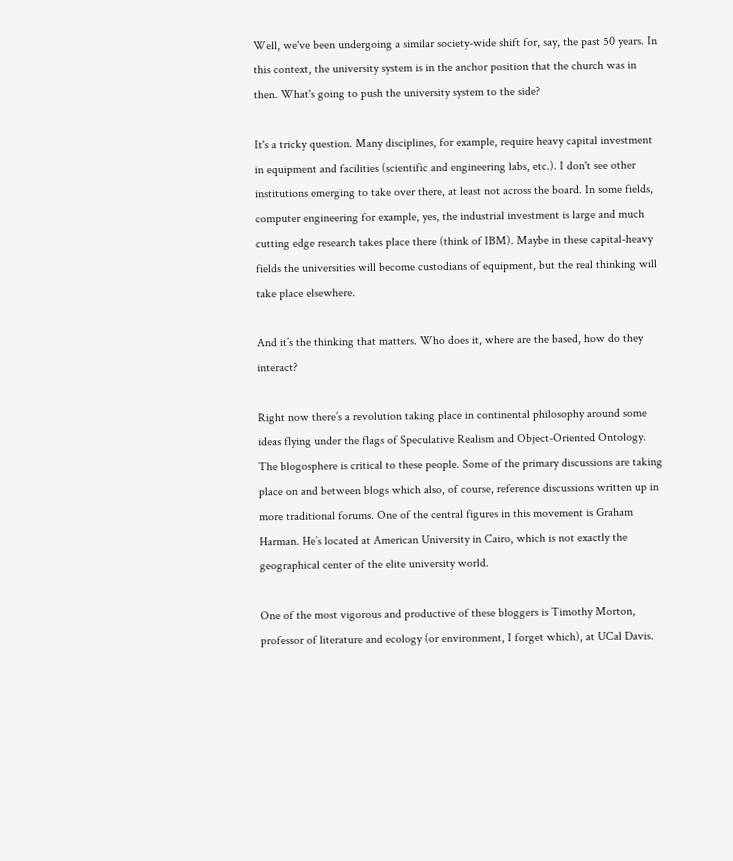Well, we've been undergoing a similar society-wide shift for, say, the past 50 years. In this context, the university system is in the anchor position that the church was in then. What's going to push the university system to the side?

It's a tricky question. Many disciplines, for example, require heavy capital investment in equipment and facilities (scientific and engineering labs, etc.). I don't see other institutions emerging to take over there, at least not across the board. In some fields, computer engineering for example, yes, the industrial investment is large and much cutting edge research takes place there (think of IBM). Maybe in these capital-heavy fields the universities will become custodians of equipment, but the real thinking will take place elsewhere.

And it’s the thinking that matters. Who does it, where are the based, how do they interact?

Right now there’s a revolution taking place in continental philosophy around some ideas flying under the flags of Speculative Realism and Object-Oriented Ontology. The blogosphere is critical to these people. Some of the primary discussions are taking place on and between blogs which also, of course, reference discussions written up in more traditional forums. One of the central figures in this movement is Graham Harman. He’s located at American University in Cairo, which is not exactly the geographical center of the elite university world.

One of the most vigorous and productive of these bloggers is Timothy Morton, professor of literature and ecology (or environment, I forget which), at UCal Davis.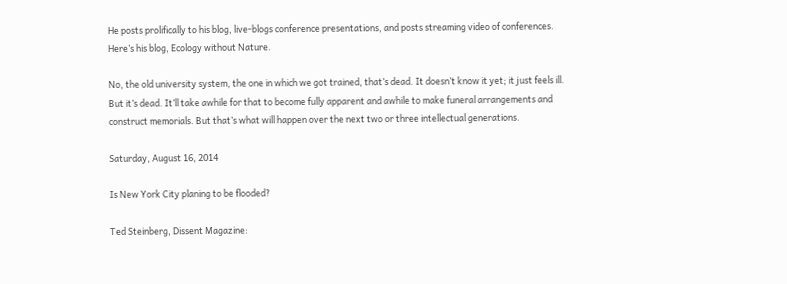He posts prolifically to his blog, live-blogs conference presentations, and posts streaming video of conferences. Here’s his blog, Ecology without Nature.

No, the old university system, the one in which we got trained, that’s dead. It doesn’t know it yet; it just feels ill. But it’s dead. It’ll take awhile for that to become fully apparent and awhile to make funeral arrangements and construct memorials. But that’s what will happen over the next two or three intellectual generations.

Saturday, August 16, 2014

Is New York City planing to be flooded?

Ted Steinberg, Dissent Magazine: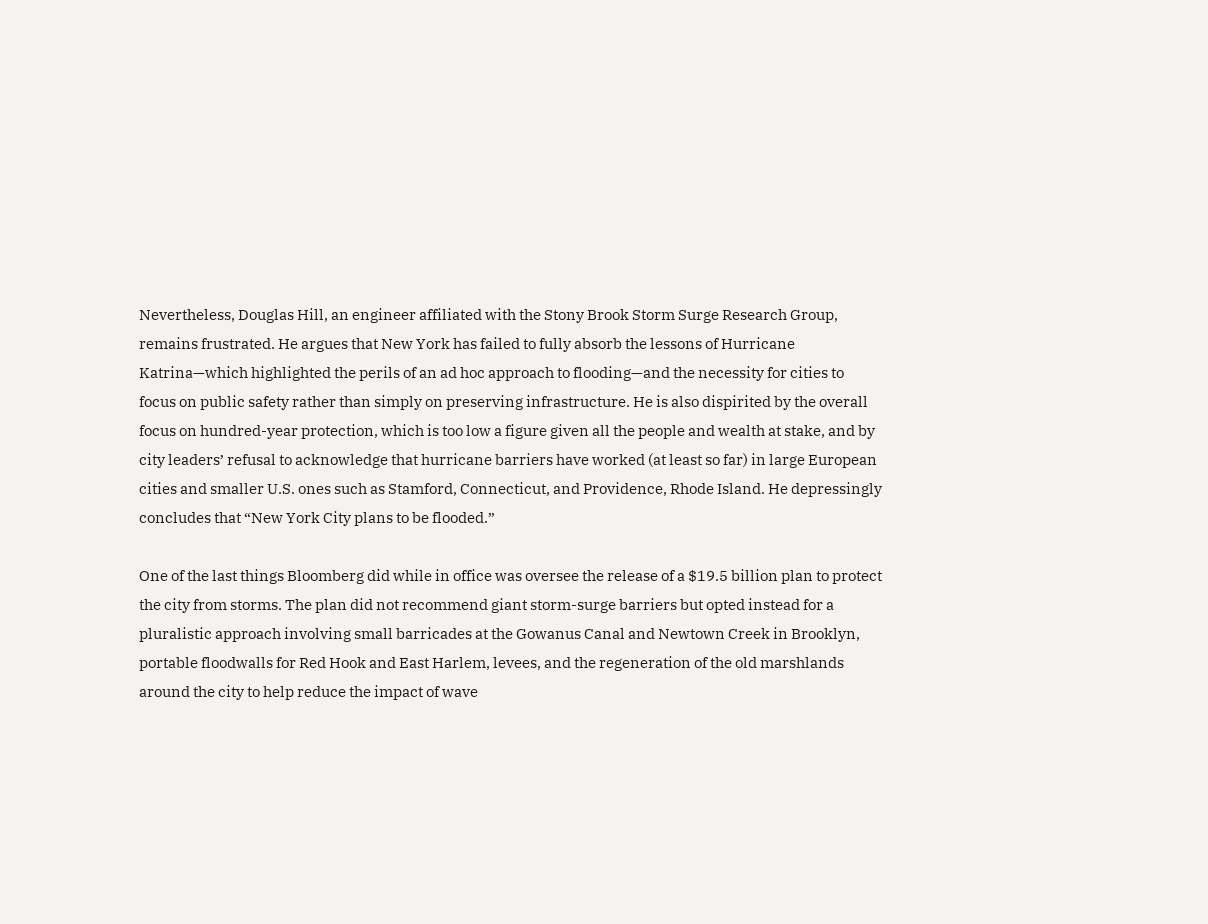Nevertheless, Douglas Hill, an engineer affiliated with the Stony Brook Storm Surge Research Group, remains frustrated. He argues that New York has failed to fully absorb the lessons of Hurricane Katrina—which highlighted the perils of an ad hoc approach to flooding—and the necessity for cities to focus on public safety rather than simply on preserving infrastructure. He is also dispirited by the overall focus on hundred-year protection, which is too low a figure given all the people and wealth at stake, and by city leaders’ refusal to acknowledge that hurricane barriers have worked (at least so far) in large European cities and smaller U.S. ones such as Stamford, Connecticut, and Providence, Rhode Island. He depressingly concludes that “New York City plans to be flooded.”

One of the last things Bloomberg did while in office was oversee the release of a $19.5 billion plan to protect the city from storms. The plan did not recommend giant storm-surge barriers but opted instead for a pluralistic approach involving small barricades at the Gowanus Canal and Newtown Creek in Brooklyn, portable floodwalls for Red Hook and East Harlem, levees, and the regeneration of the old marshlands around the city to help reduce the impact of wave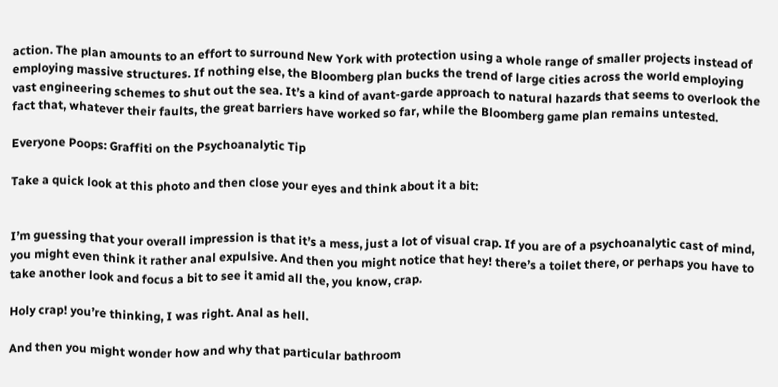action. The plan amounts to an effort to surround New York with protection using a whole range of smaller projects instead of employing massive structures. If nothing else, the Bloomberg plan bucks the trend of large cities across the world employing vast engineering schemes to shut out the sea. It’s a kind of avant-garde approach to natural hazards that seems to overlook the fact that, whatever their faults, the great barriers have worked so far, while the Bloomberg game plan remains untested.

Everyone Poops: Graffiti on the Psychoanalytic Tip

Take a quick look at this photo and then close your eyes and think about it a bit:


I’m guessing that your overall impression is that it’s a mess, just a lot of visual crap. If you are of a psychoanalytic cast of mind, you might even think it rather anal expulsive. And then you might notice that hey! there’s a toilet there, or perhaps you have to take another look and focus a bit to see it amid all the, you know, crap.

Holy crap! you’re thinking, I was right. Anal as hell.

And then you might wonder how and why that particular bathroom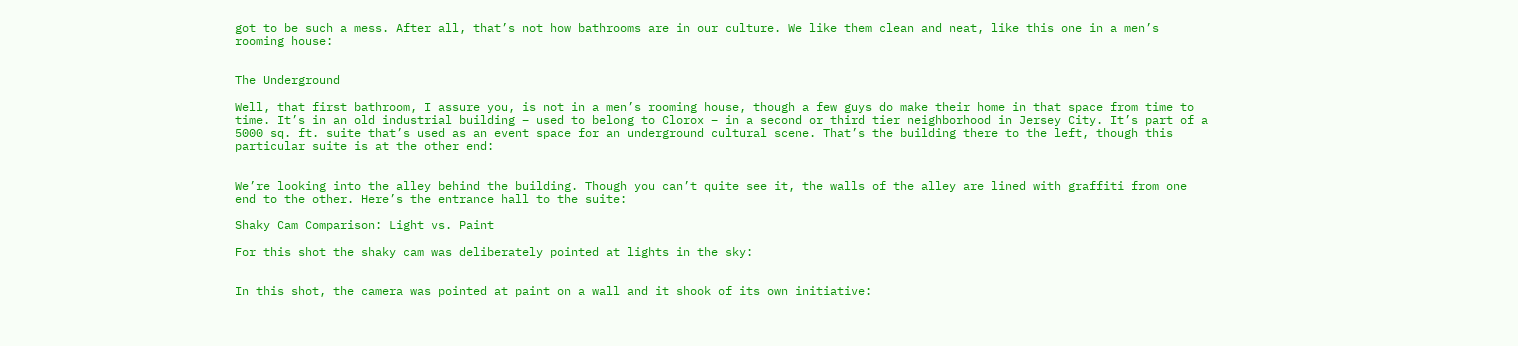got to be such a mess. After all, that’s not how bathrooms are in our culture. We like them clean and neat, like this one in a men’s rooming house:


The Underground

Well, that first bathroom, I assure you, is not in a men’s rooming house, though a few guys do make their home in that space from time to time. It’s in an old industrial building – used to belong to Clorox – in a second or third tier neighborhood in Jersey City. It’s part of a 5000 sq. ft. suite that’s used as an event space for an underground cultural scene. That’s the building there to the left, though this particular suite is at the other end:


We’re looking into the alley behind the building. Though you can’t quite see it, the walls of the alley are lined with graffiti from one end to the other. Here’s the entrance hall to the suite:

Shaky Cam Comparison: Light vs. Paint

For this shot the shaky cam was deliberately pointed at lights in the sky:


In this shot, the camera was pointed at paint on a wall and it shook of its own initiative: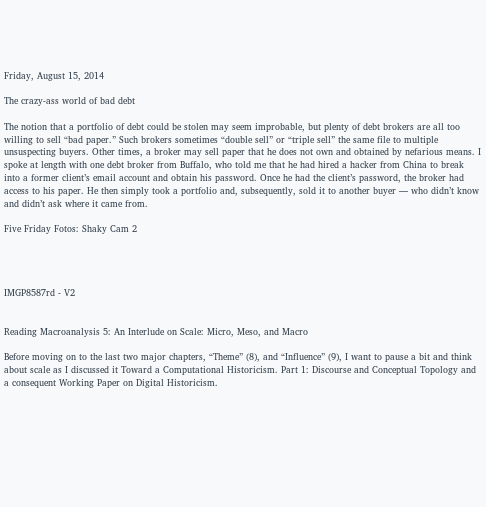Friday, August 15, 2014

The crazy-ass world of bad debt

The notion that a portfolio of debt could be stolen may seem improbable, but plenty of debt brokers are all too willing to sell “bad paper.” Such brokers sometimes “double sell” or “triple sell” the same file to multiple unsuspecting buyers. Other times, a broker may sell paper that he does not own and obtained by nefarious means. I spoke at length with one debt broker from Buffalo, who told me that he had hired a hacker from China to break into a former client’s email account and obtain his password. Once he had the client’s password, the broker had access to his paper. He then simply took a portfolio and, subsequently, sold it to another buyer — who didn’t know and didn’t ask where it came from.

Five Friday Fotos: Shaky Cam 2




IMGP8587rd - V2


Reading Macroanalysis 5: An Interlude on Scale: Micro, Meso, and Macro

Before moving on to the last two major chapters, “Theme” (8), and “Influence” (9), I want to pause a bit and think about scale as I discussed it Toward a Computational Historicism. Part 1: Discourse and Conceptual Topology and a consequent Working Paper on Digital Historicism.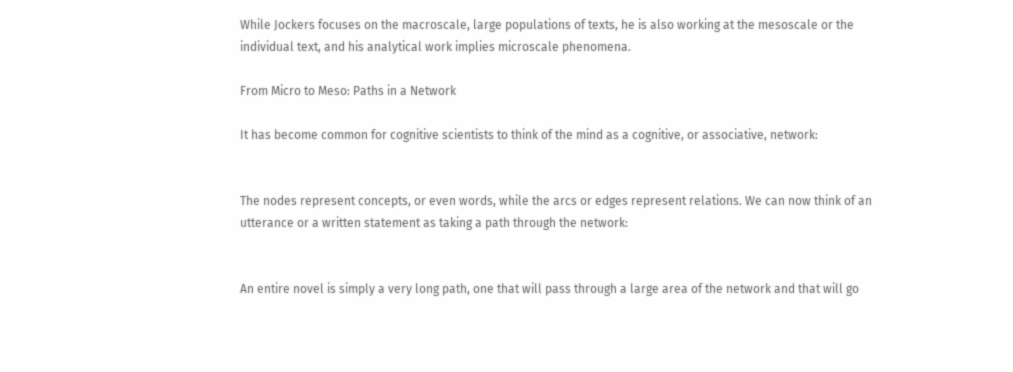While Jockers focuses on the macroscale, large populations of texts, he is also working at the mesoscale or the individual text, and his analytical work implies microscale phenomena.

From Micro to Meso: Paths in a Network

It has become common for cognitive scientists to think of the mind as a cognitive, or associative, network:


The nodes represent concepts, or even words, while the arcs or edges represent relations. We can now think of an utterance or a written statement as taking a path through the network:


An entire novel is simply a very long path, one that will pass through a large area of the network and that will go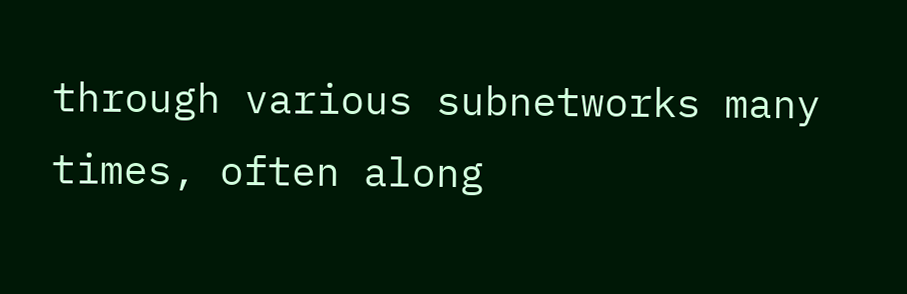through various subnetworks many times, often along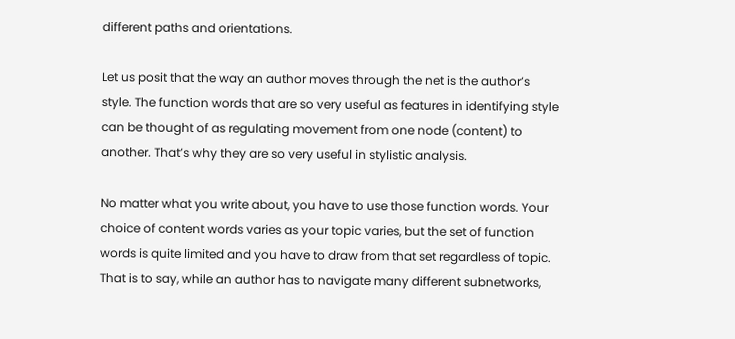different paths and orientations.

Let us posit that the way an author moves through the net is the author’s style. The function words that are so very useful as features in identifying style can be thought of as regulating movement from one node (content) to another. That’s why they are so very useful in stylistic analysis.

No matter what you write about, you have to use those function words. Your choice of content words varies as your topic varies, but the set of function words is quite limited and you have to draw from that set regardless of topic. That is to say, while an author has to navigate many different subnetworks,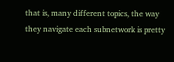that is, many different topics, the way they navigate each subnetwork is pretty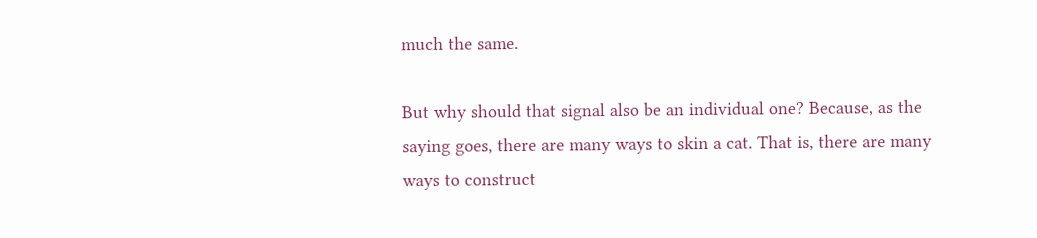much the same.

But why should that signal also be an individual one? Because, as the saying goes, there are many ways to skin a cat. That is, there are many ways to construct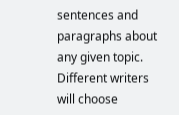sentences and paragraphs about any given topic. Different writers will choose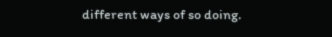different ways of so doing.